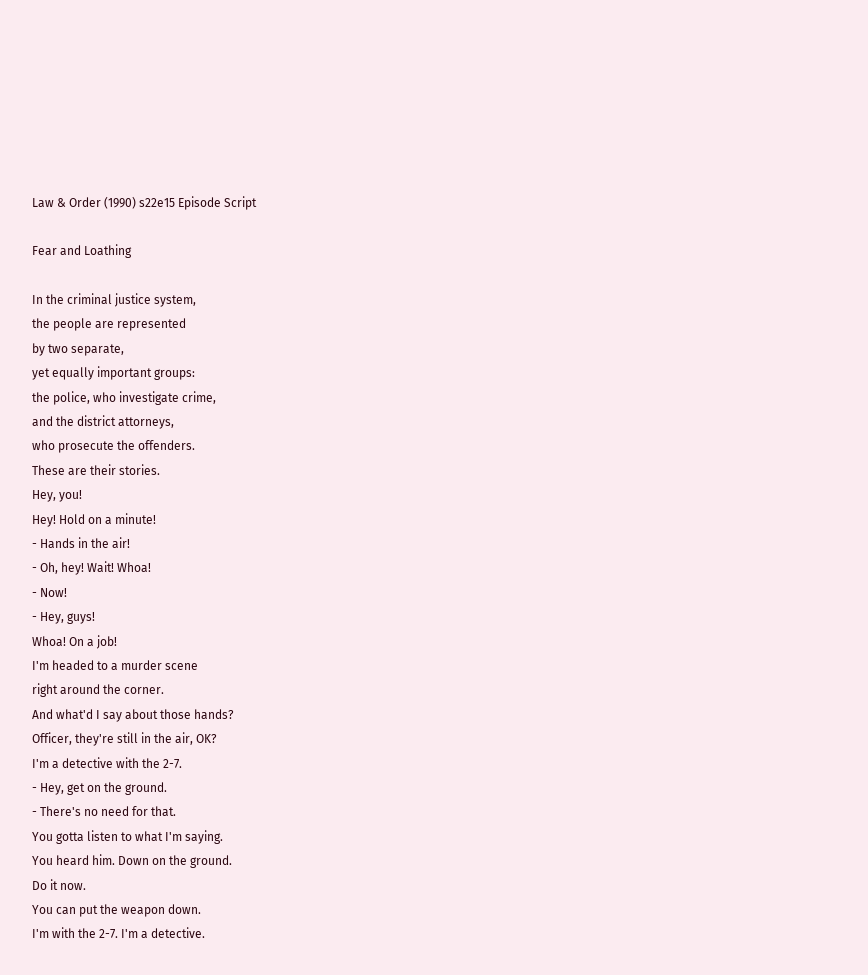Law & Order (1990) s22e15 Episode Script

Fear and Loathing

In the criminal justice system,
the people are represented
by two separate,
yet equally important groups:
the police, who investigate crime,
and the district attorneys,
who prosecute the offenders.
These are their stories.
Hey, you!
Hey! Hold on a minute!
- Hands in the air!
- Oh, hey! Wait! Whoa!
- Now!
- Hey, guys!
Whoa! On a job!
I'm headed to a murder scene
right around the corner.
And what'd I say about those hands?
Officer, they're still in the air, OK?
I'm a detective with the 2-7.
- Hey, get on the ground.
- There's no need for that.
You gotta listen to what I'm saying.
You heard him. Down on the ground.
Do it now.
You can put the weapon down.
I'm with the 2-7. I'm a detective.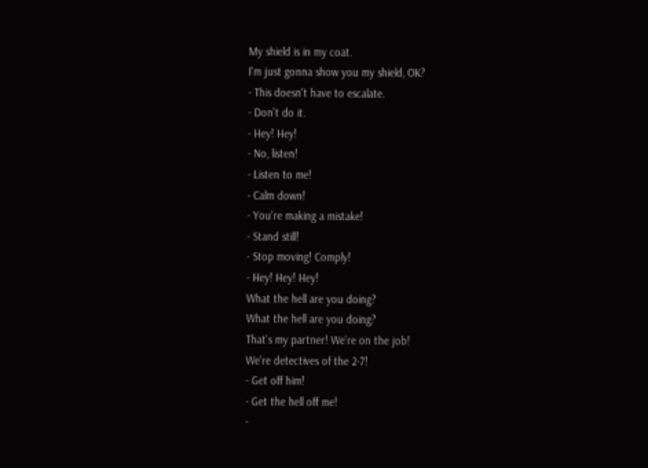My shield is in my coat.
I'm just gonna show you my shield, OK?
- This doesn't have to escalate.
- Don't do it.
- Hey! Hey!
- No, listen!
- Listen to me!
- Calm down!
- You're making a mistake!
- Stand still!
- Stop moving! Comply!
- Hey! Hey! Hey!
What the hell are you doing?
What the hell are you doing?
That's my partner! We're on the job!
We're detectives of the 2-7!
- Get off him!
- Get the hell off me!
-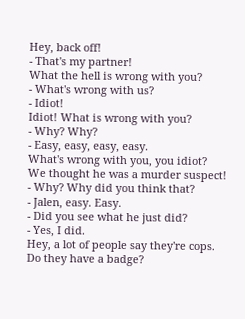Hey, back off!
- That's my partner!
What the hell is wrong with you?
- What's wrong with us?
- Idiot!
Idiot! What is wrong with you?
- Why? Why?
- Easy, easy, easy, easy.
What's wrong with you, you idiot?
We thought he was a murder suspect!
- Why? Why did you think that?
- Jalen, easy. Easy.
- Did you see what he just did?
- Yes, I did.
Hey, a lot of people say they're cops.
Do they have a badge?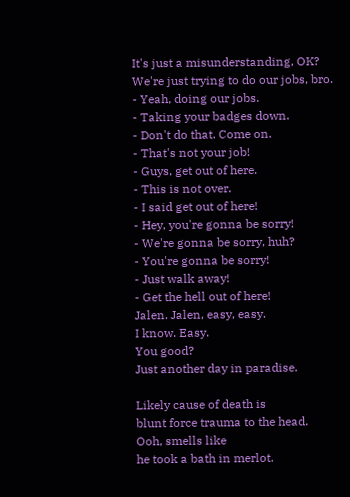It's just a misunderstanding, OK?
We're just trying to do our jobs, bro.
- Yeah, doing our jobs.
- Taking your badges down.
- Don't do that. Come on.
- That's not your job!
- Guys, get out of here.
- This is not over.
- I said get out of here!
- Hey, you're gonna be sorry!
- We're gonna be sorry, huh?
- You're gonna be sorry!
- Just walk away!
- Get the hell out of here!
Jalen. Jalen, easy, easy.
I know. Easy.
You good?
Just another day in paradise.

Likely cause of death is
blunt force trauma to the head.
Ooh, smells like
he took a bath in merlot.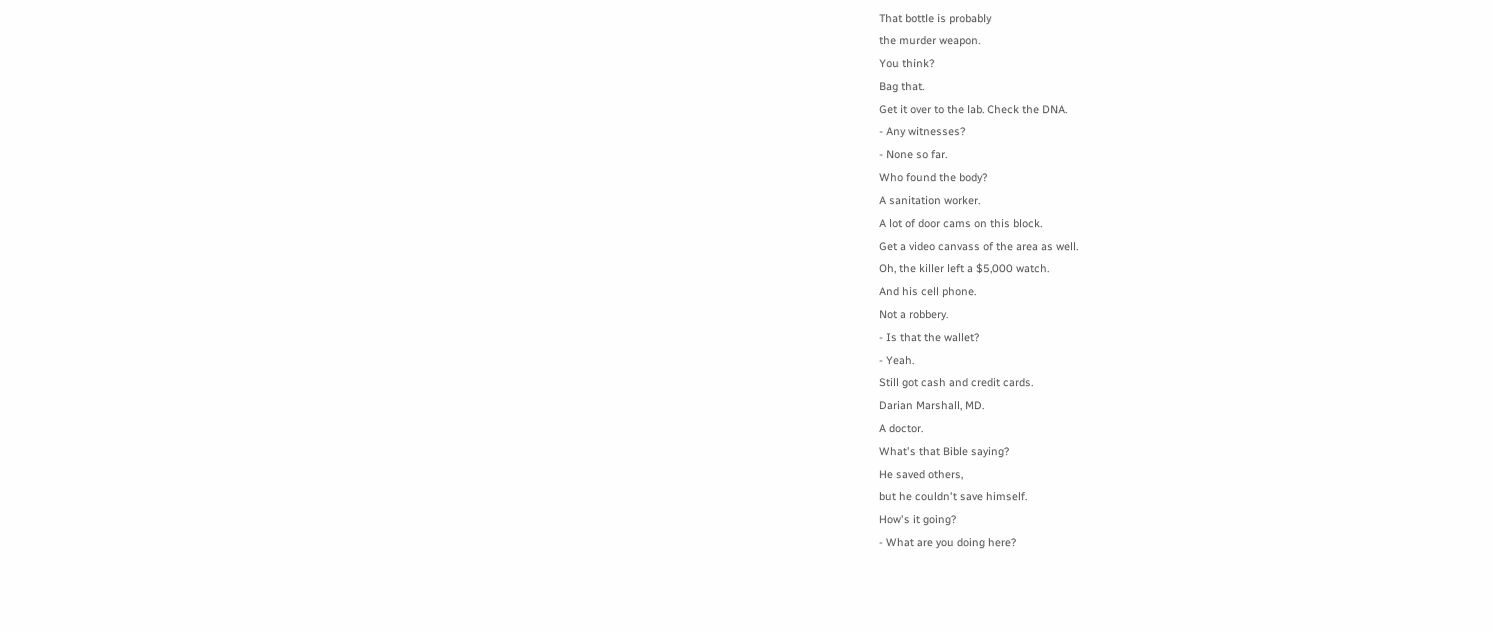That bottle is probably
the murder weapon.
You think?
Bag that.
Get it over to the lab. Check the DNA.
- Any witnesses?
- None so far.
Who found the body?
A sanitation worker.
A lot of door cams on this block.
Get a video canvass of the area as well.
Oh, the killer left a $5,000 watch.
And his cell phone.
Not a robbery.
- Is that the wallet?
- Yeah.
Still got cash and credit cards.
Darian Marshall, MD.
A doctor.
What's that Bible saying?
He saved others,
but he couldn't save himself.
How's it going?
- What are you doing here?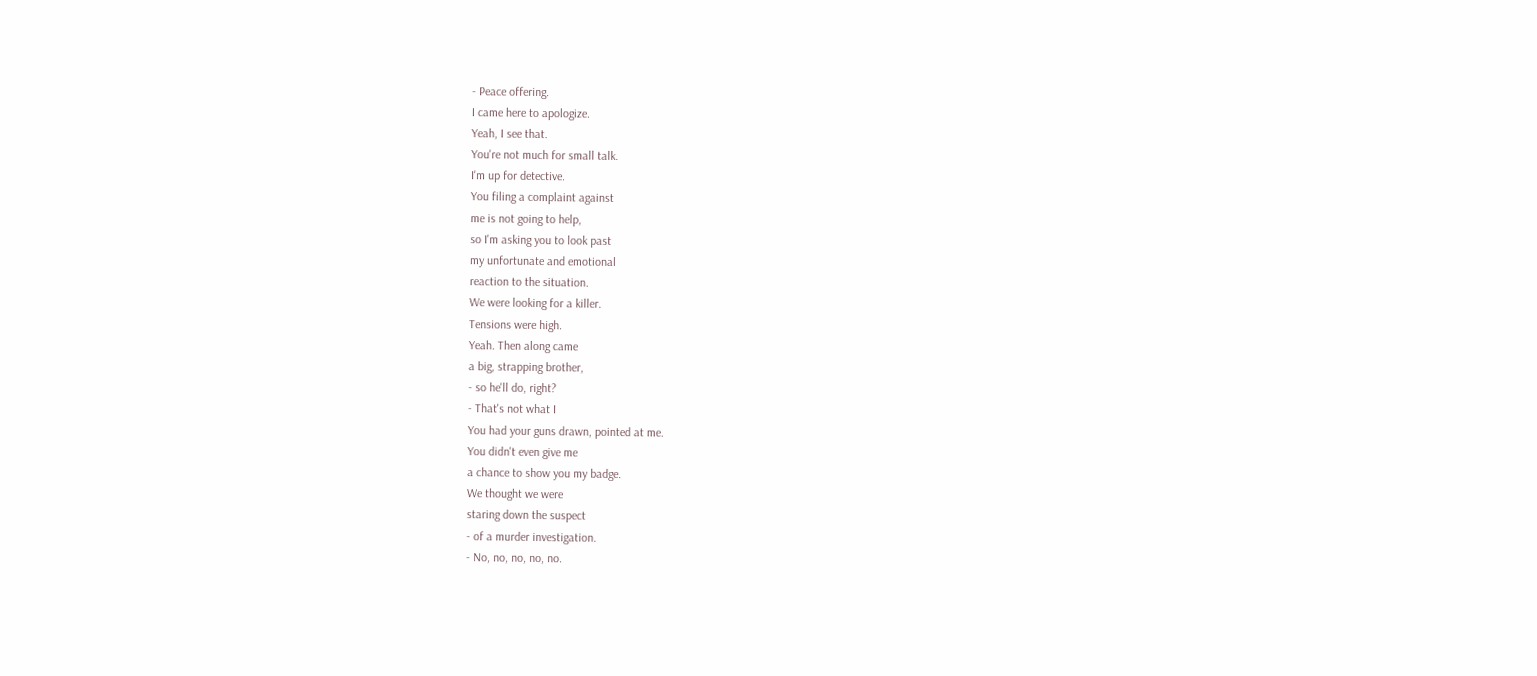- Peace offering.
I came here to apologize.
Yeah, I see that.
You're not much for small talk.
I'm up for detective.
You filing a complaint against
me is not going to help,
so I'm asking you to look past
my unfortunate and emotional
reaction to the situation.
We were looking for a killer.
Tensions were high.
Yeah. Then along came
a big, strapping brother,
- so he'll do, right?
- That's not what I
You had your guns drawn, pointed at me.
You didn't even give me
a chance to show you my badge.
We thought we were
staring down the suspect
- of a murder investigation.
- No, no, no, no, no.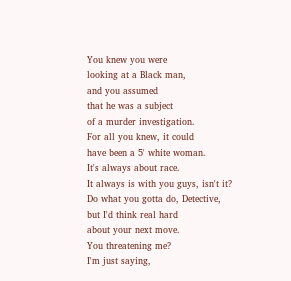You knew you were
looking at a Black man,
and you assumed
that he was a subject
of a murder investigation.
For all you knew, it could
have been a 5' white woman.
It's always about race.
It always is with you guys, isn't it?
Do what you gotta do, Detective,
but I'd think real hard
about your next move.
You threatening me?
I'm just saying,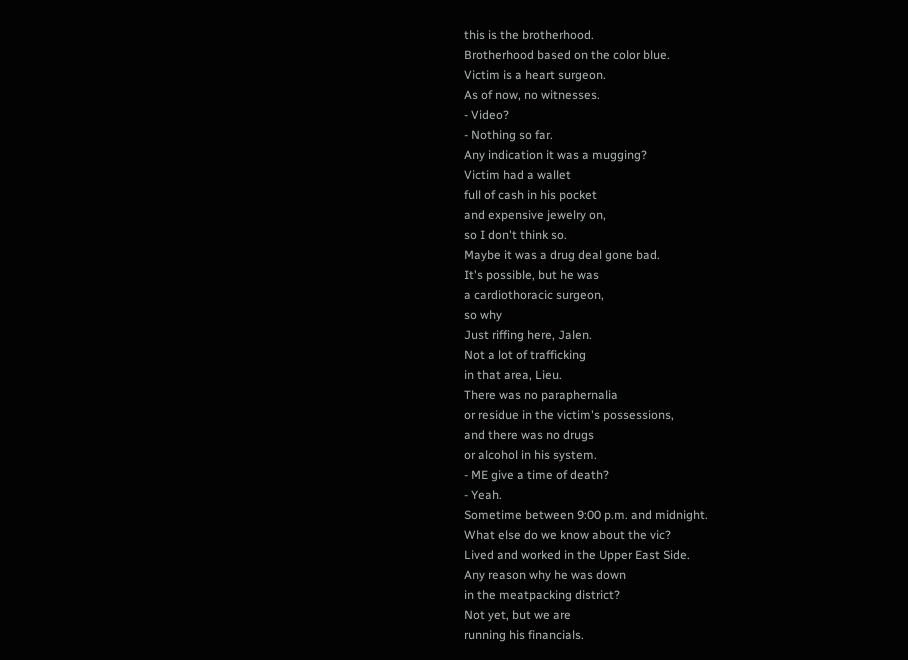this is the brotherhood.
Brotherhood based on the color blue.
Victim is a heart surgeon.
As of now, no witnesses.
- Video?
- Nothing so far.
Any indication it was a mugging?
Victim had a wallet
full of cash in his pocket
and expensive jewelry on,
so I don't think so.
Maybe it was a drug deal gone bad.
It's possible, but he was
a cardiothoracic surgeon,
so why
Just riffing here, Jalen.
Not a lot of trafficking
in that area, Lieu.
There was no paraphernalia
or residue in the victim's possessions,
and there was no drugs
or alcohol in his system.
- ME give a time of death?
- Yeah.
Sometime between 9:00 p.m. and midnight.
What else do we know about the vic?
Lived and worked in the Upper East Side.
Any reason why he was down
in the meatpacking district?
Not yet, but we are
running his financials.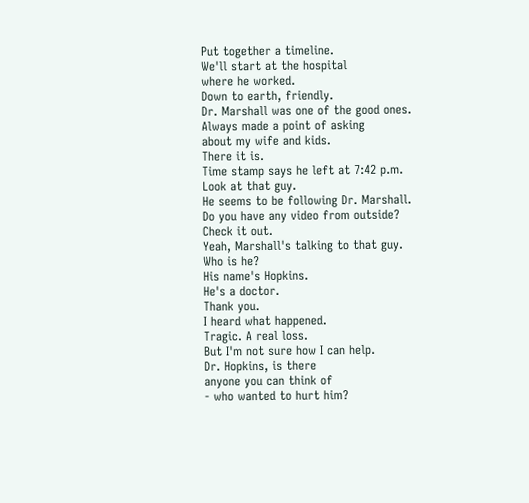Put together a timeline.
We'll start at the hospital
where he worked.
Down to earth, friendly.
Dr. Marshall was one of the good ones.
Always made a point of asking
about my wife and kids.
There it is.
Time stamp says he left at 7:42 p.m.
Look at that guy.
He seems to be following Dr. Marshall.
Do you have any video from outside?
Check it out.
Yeah, Marshall's talking to that guy.
Who is he?
His name's Hopkins.
He's a doctor.
Thank you.
I heard what happened.
Tragic. A real loss.
But I'm not sure how I can help.
Dr. Hopkins, is there
anyone you can think of
- who wanted to hurt him?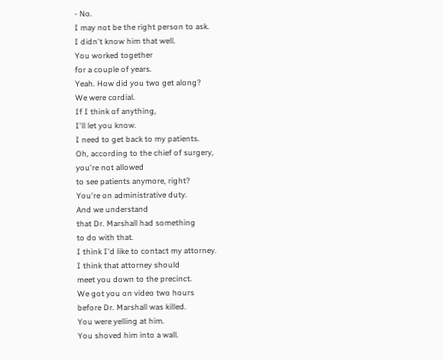- No.
I may not be the right person to ask.
I didn't know him that well.
You worked together
for a couple of years.
Yeah. How did you two get along?
We were cordial.
If I think of anything,
I'll let you know.
I need to get back to my patients.
Oh, according to the chief of surgery,
you're not allowed
to see patients anymore, right?
You're on administrative duty.
And we understand
that Dr. Marshall had something
to do with that.
I think I'd like to contact my attorney.
I think that attorney should
meet you down to the precinct.
We got you on video two hours
before Dr. Marshall was killed.
You were yelling at him.
You shoved him into a wall.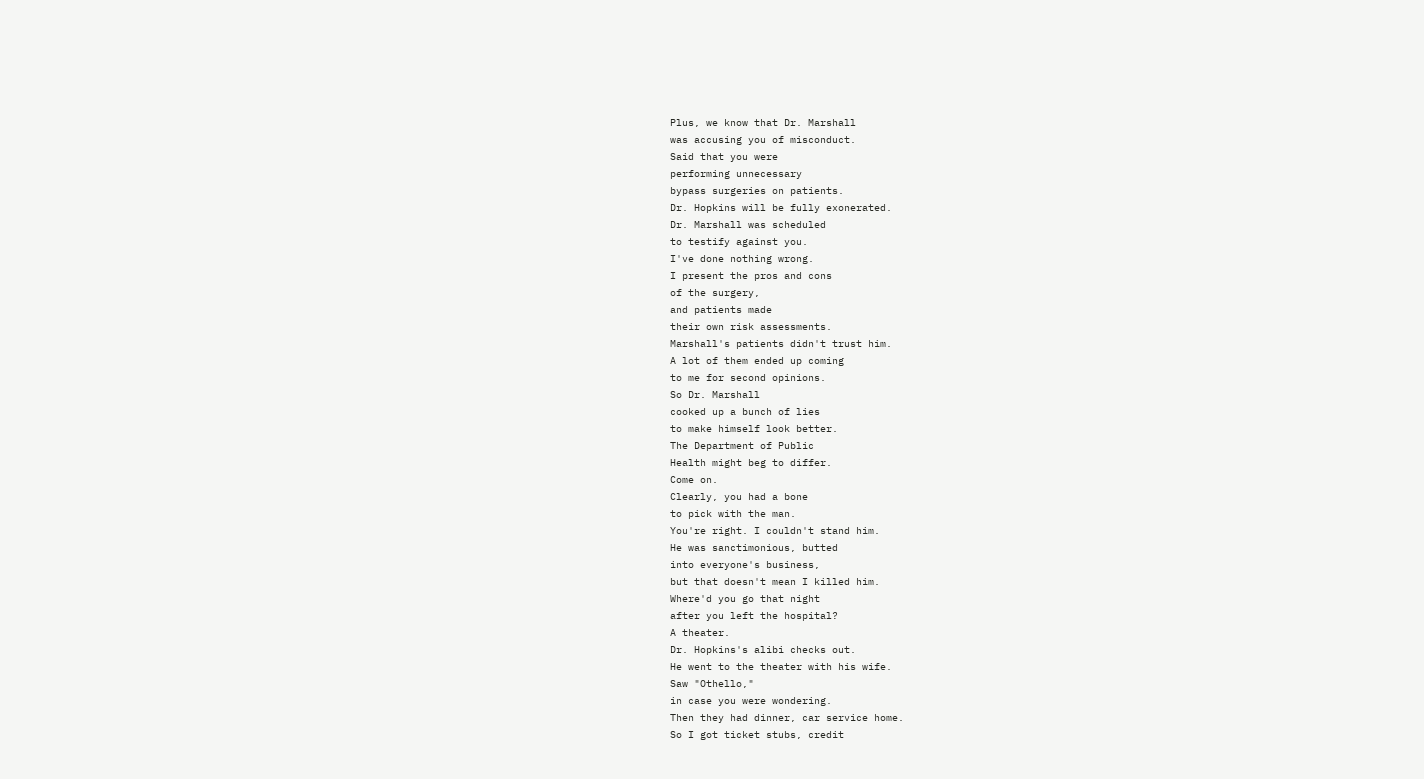Plus, we know that Dr. Marshall
was accusing you of misconduct.
Said that you were
performing unnecessary
bypass surgeries on patients.
Dr. Hopkins will be fully exonerated.
Dr. Marshall was scheduled
to testify against you.
I've done nothing wrong.
I present the pros and cons
of the surgery,
and patients made
their own risk assessments.
Marshall's patients didn't trust him.
A lot of them ended up coming
to me for second opinions.
So Dr. Marshall
cooked up a bunch of lies
to make himself look better.
The Department of Public
Health might beg to differ.
Come on.
Clearly, you had a bone
to pick with the man.
You're right. I couldn't stand him.
He was sanctimonious, butted
into everyone's business,
but that doesn't mean I killed him.
Where'd you go that night
after you left the hospital?
A theater.
Dr. Hopkins's alibi checks out.
He went to the theater with his wife.
Saw "Othello,"
in case you were wondering.
Then they had dinner, car service home.
So I got ticket stubs, credit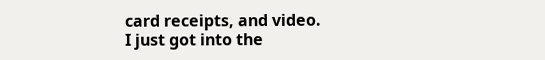card receipts, and video.
I just got into the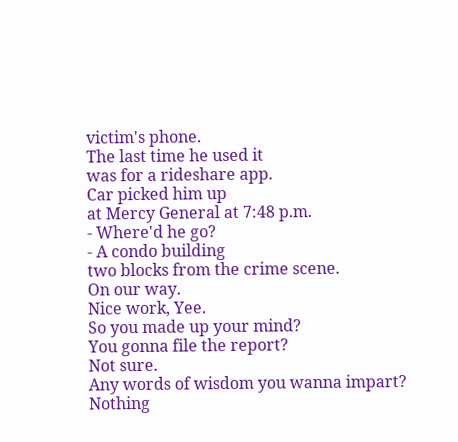victim's phone.
The last time he used it
was for a rideshare app.
Car picked him up
at Mercy General at 7:48 p.m.
- Where'd he go?
- A condo building
two blocks from the crime scene.
On our way.
Nice work, Yee.
So you made up your mind?
You gonna file the report?
Not sure.
Any words of wisdom you wanna impart?
Nothing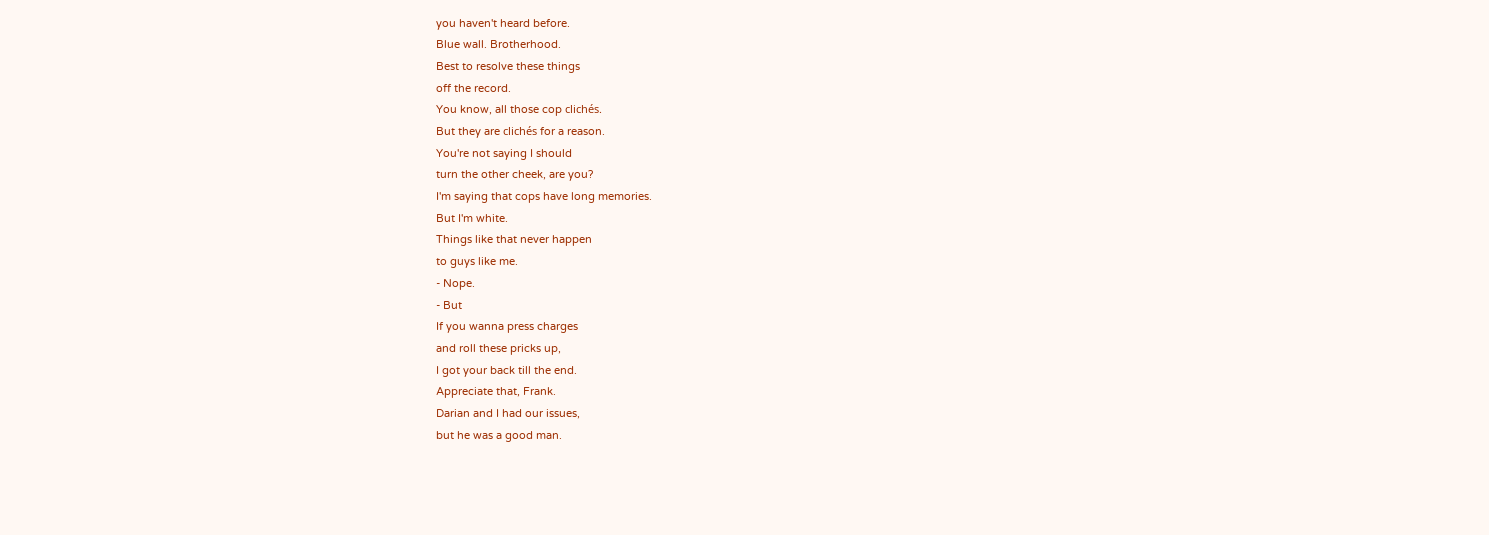you haven't heard before.
Blue wall. Brotherhood.
Best to resolve these things
off the record.
You know, all those cop clichés.
But they are clichés for a reason.
You're not saying I should
turn the other cheek, are you?
I'm saying that cops have long memories.
But I'm white.
Things like that never happen
to guys like me.
- Nope.
- But
If you wanna press charges
and roll these pricks up,
I got your back till the end.
Appreciate that, Frank.
Darian and I had our issues,
but he was a good man.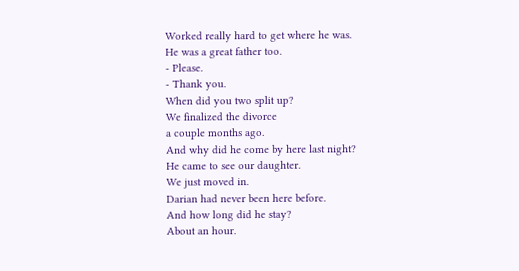Worked really hard to get where he was.
He was a great father too.
- Please.
- Thank you.
When did you two split up?
We finalized the divorce
a couple months ago.
And why did he come by here last night?
He came to see our daughter.
We just moved in.
Darian had never been here before.
And how long did he stay?
About an hour.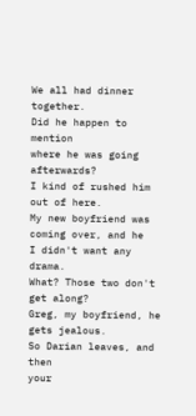We all had dinner together.
Did he happen to mention
where he was going afterwards?
I kind of rushed him out of here.
My new boyfriend was
coming over, and he
I didn't want any drama.
What? Those two don't get along?
Greg, my boyfriend, he gets jealous.
So Darian leaves, and then
your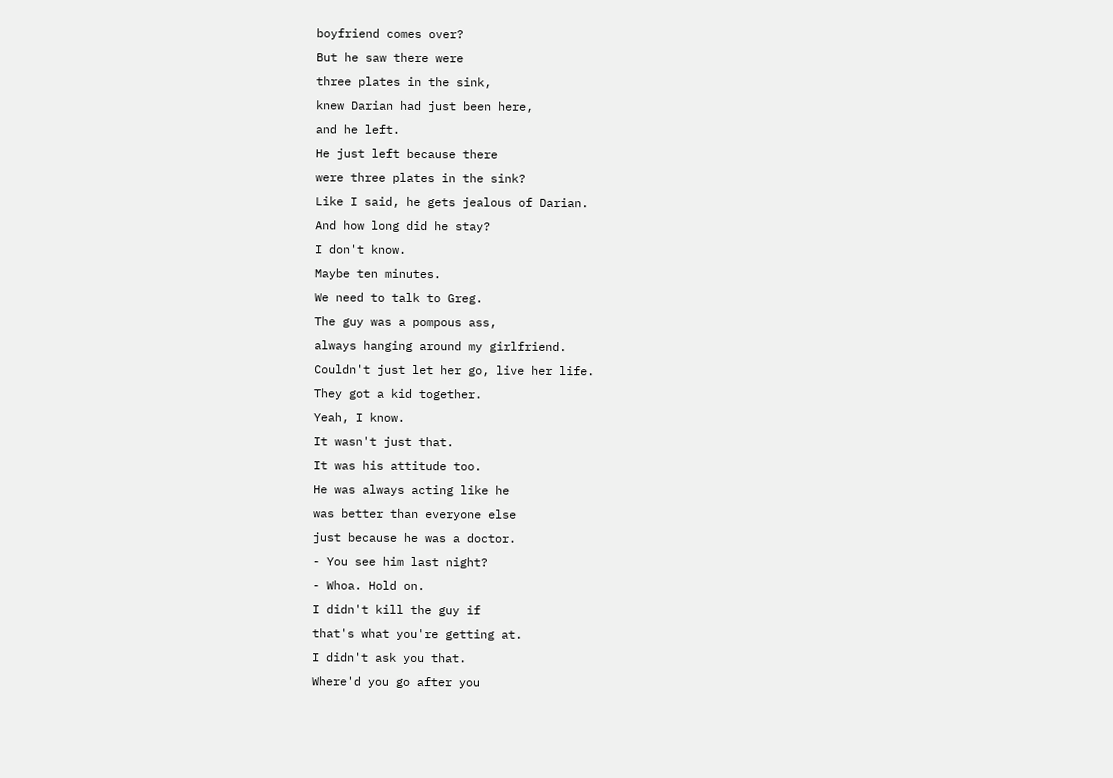boyfriend comes over?
But he saw there were
three plates in the sink,
knew Darian had just been here,
and he left.
He just left because there
were three plates in the sink?
Like I said, he gets jealous of Darian.
And how long did he stay?
I don't know.
Maybe ten minutes.
We need to talk to Greg.
The guy was a pompous ass,
always hanging around my girlfriend.
Couldn't just let her go, live her life.
They got a kid together.
Yeah, I know.
It wasn't just that.
It was his attitude too.
He was always acting like he
was better than everyone else
just because he was a doctor.
- You see him last night?
- Whoa. Hold on.
I didn't kill the guy if
that's what you're getting at.
I didn't ask you that.
Where'd you go after you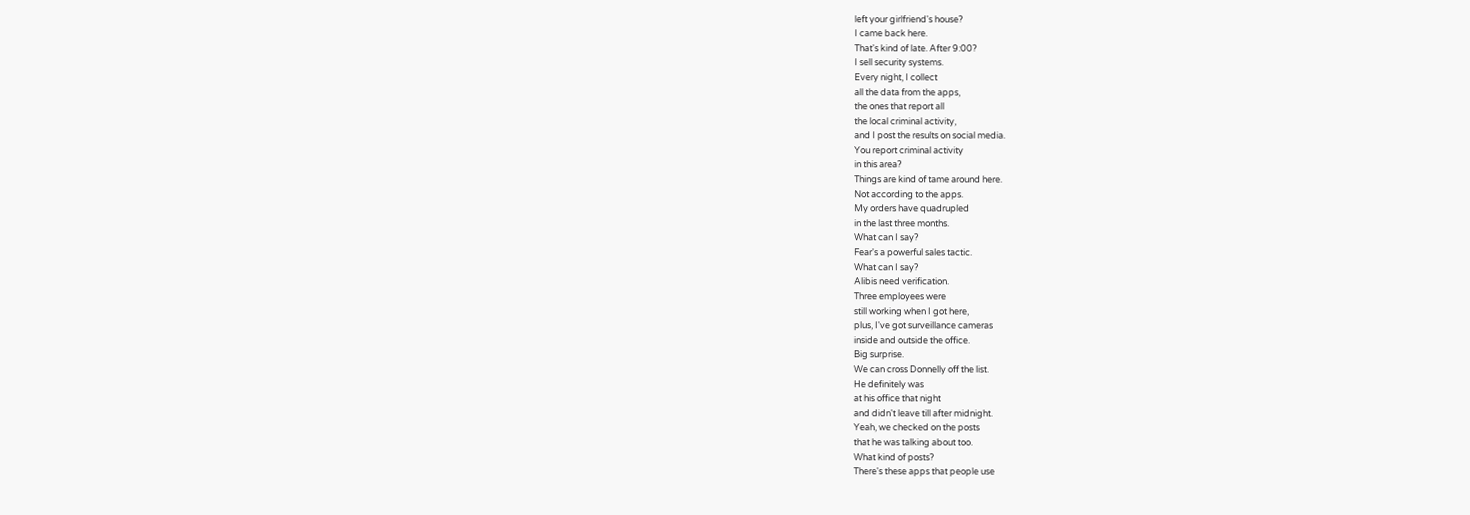left your girlfriend's house?
I came back here.
That's kind of late. After 9:00?
I sell security systems.
Every night, I collect
all the data from the apps,
the ones that report all
the local criminal activity,
and I post the results on social media.
You report criminal activity
in this area?
Things are kind of tame around here.
Not according to the apps.
My orders have quadrupled
in the last three months.
What can I say?
Fear's a powerful sales tactic.
What can I say?
Alibis need verification.
Three employees were
still working when I got here,
plus, I've got surveillance cameras
inside and outside the office.
Big surprise.
We can cross Donnelly off the list.
He definitely was
at his office that night
and didn't leave till after midnight.
Yeah, we checked on the posts
that he was talking about too.
What kind of posts?
There's these apps that people use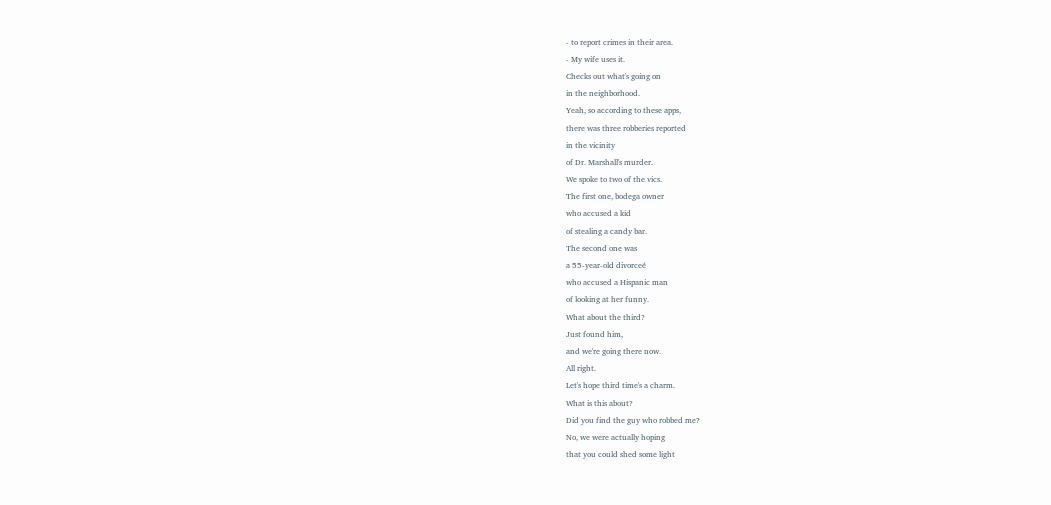- to report crimes in their area.
- My wife uses it.
Checks out what's going on
in the neighborhood.
Yeah, so according to these apps,
there was three robberies reported
in the vicinity
of Dr. Marshall's murder.
We spoke to two of the vics.
The first one, bodega owner
who accused a kid
of stealing a candy bar.
The second one was
a 55-year-old divorceé
who accused a Hispanic man
of looking at her funny.
What about the third?
Just found him,
and we're going there now.
All right.
Let's hope third time's a charm.
What is this about?
Did you find the guy who robbed me?
No, we were actually hoping
that you could shed some light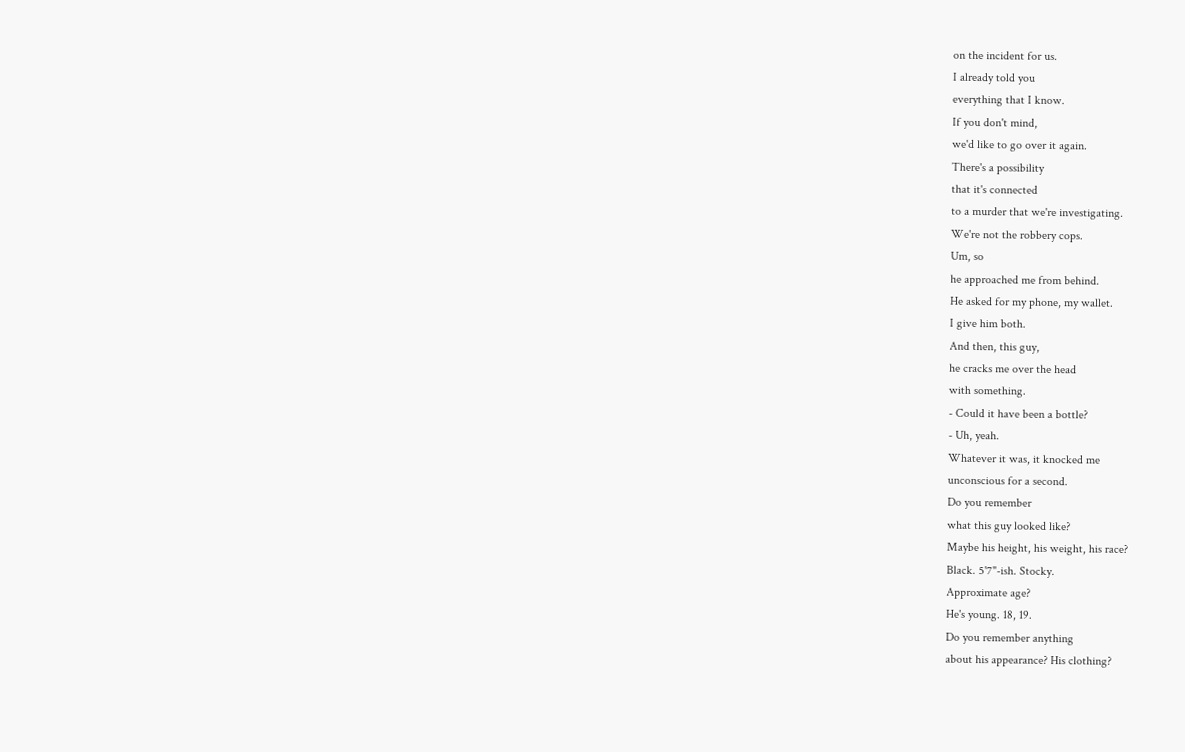on the incident for us.
I already told you
everything that I know.
If you don't mind,
we'd like to go over it again.
There's a possibility
that it's connected
to a murder that we're investigating.
We're not the robbery cops.
Um, so
he approached me from behind.
He asked for my phone, my wallet.
I give him both.
And then, this guy,
he cracks me over the head
with something.
- Could it have been a bottle?
- Uh, yeah.
Whatever it was, it knocked me
unconscious for a second.
Do you remember
what this guy looked like?
Maybe his height, his weight, his race?
Black. 5'7"-ish. Stocky.
Approximate age?
He's young. 18, 19.
Do you remember anything
about his appearance? His clothing?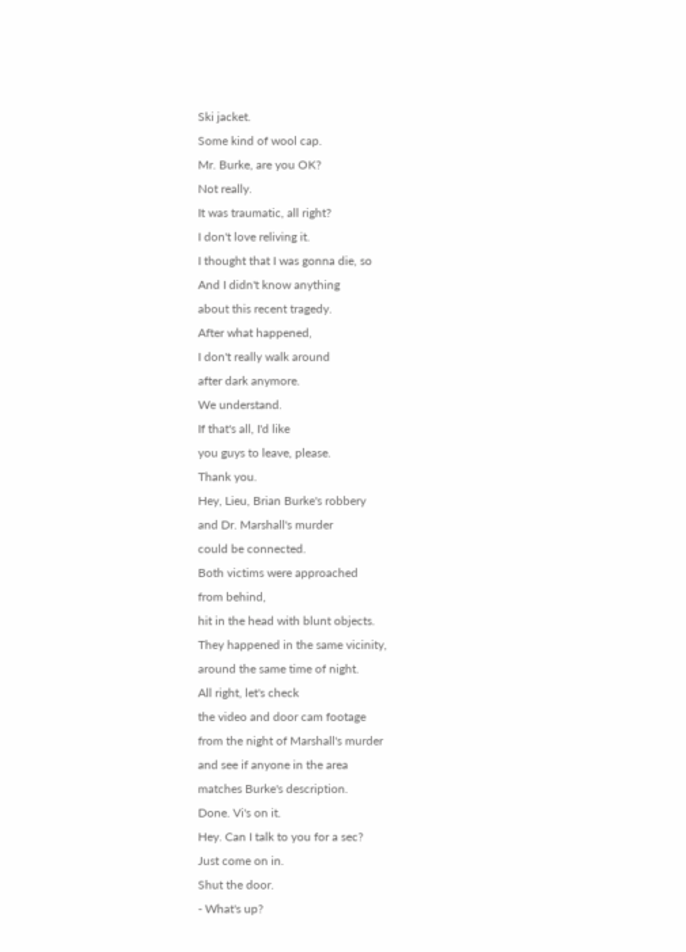Ski jacket.
Some kind of wool cap.
Mr. Burke, are you OK?
Not really.
It was traumatic, all right?
I don't love reliving it.
I thought that I was gonna die, so
And I didn't know anything
about this recent tragedy.
After what happened,
I don't really walk around
after dark anymore.
We understand.
If that's all, I'd like
you guys to leave, please.
Thank you.
Hey, Lieu, Brian Burke's robbery
and Dr. Marshall's murder
could be connected.
Both victims were approached
from behind,
hit in the head with blunt objects.
They happened in the same vicinity,
around the same time of night.
All right, let's check
the video and door cam footage
from the night of Marshall's murder
and see if anyone in the area
matches Burke's description.
Done. Vi's on it.
Hey. Can I talk to you for a sec?
Just come on in.
Shut the door.
- What's up?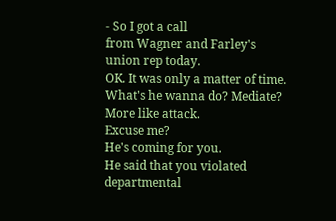- So I got a call
from Wagner and Farley's
union rep today.
OK. It was only a matter of time.
What's he wanna do? Mediate?
More like attack.
Excuse me?
He's coming for you.
He said that you violated
departmental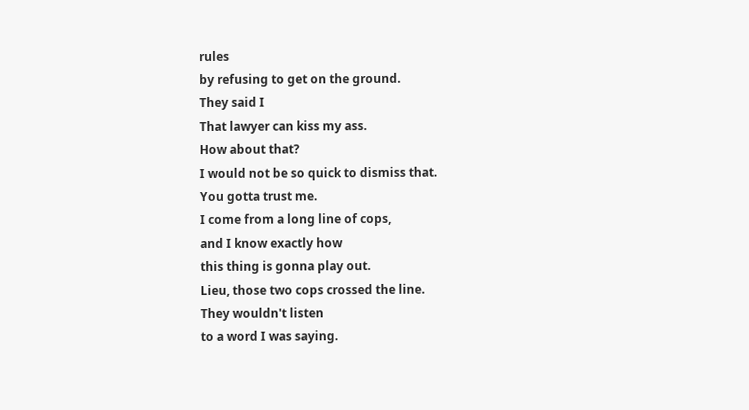rules
by refusing to get on the ground.
They said I
That lawyer can kiss my ass.
How about that?
I would not be so quick to dismiss that.
You gotta trust me.
I come from a long line of cops,
and I know exactly how
this thing is gonna play out.
Lieu, those two cops crossed the line.
They wouldn't listen
to a word I was saying.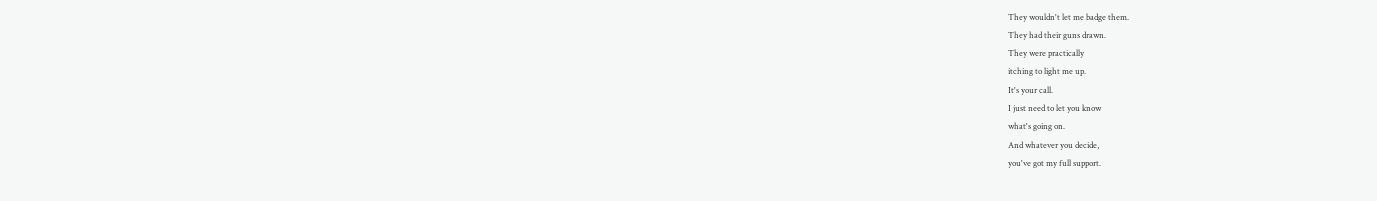They wouldn't let me badge them.
They had their guns drawn.
They were practically
itching to light me up.
It's your call.
I just need to let you know
what's going on.
And whatever you decide,
you've got my full support.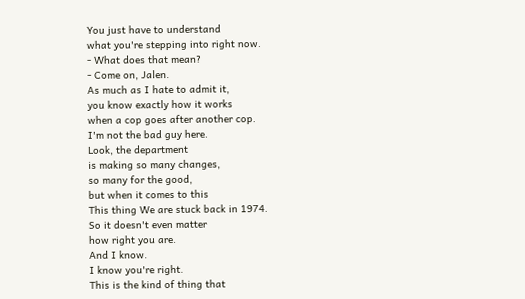You just have to understand
what you're stepping into right now.
- What does that mean?
- Come on, Jalen.
As much as I hate to admit it,
you know exactly how it works
when a cop goes after another cop.
I'm not the bad guy here.
Look, the department
is making so many changes,
so many for the good,
but when it comes to this
This thing We are stuck back in 1974.
So it doesn't even matter
how right you are.
And I know.
I know you're right.
This is the kind of thing that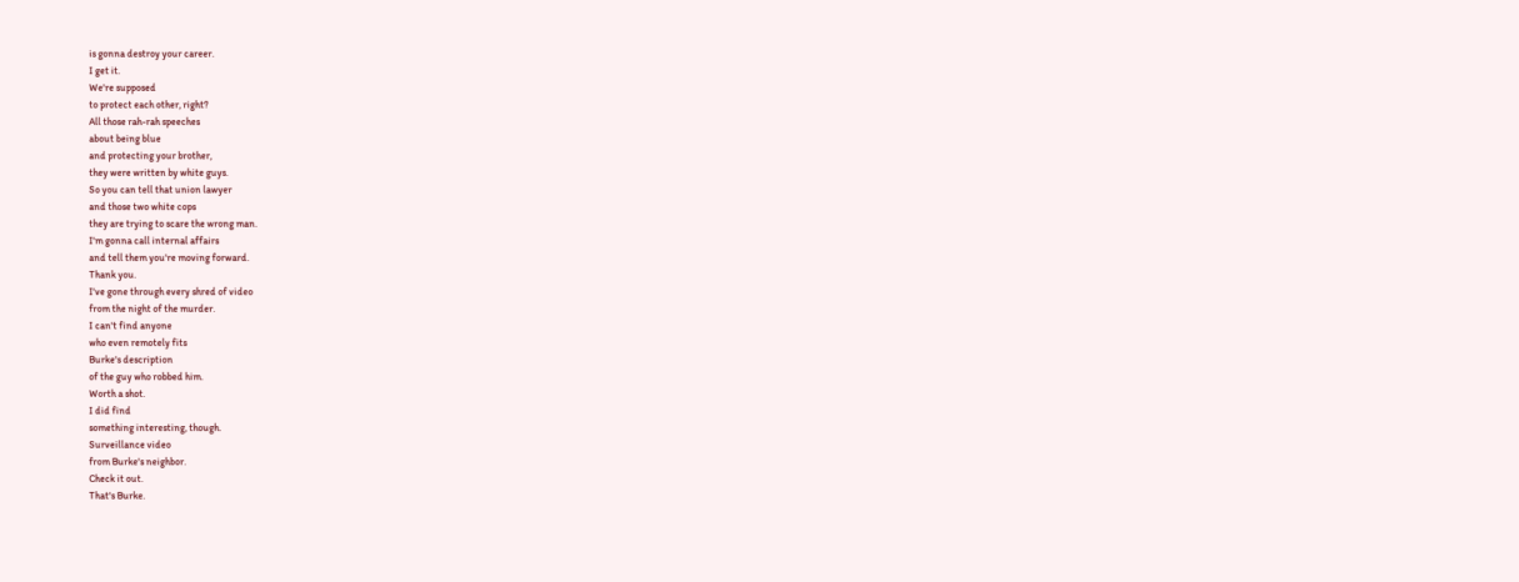is gonna destroy your career.
I get it.
We're supposed
to protect each other, right?
All those rah-rah speeches
about being blue
and protecting your brother,
they were written by white guys.
So you can tell that union lawyer
and those two white cops
they are trying to scare the wrong man.
I'm gonna call internal affairs
and tell them you're moving forward.
Thank you.
I've gone through every shred of video
from the night of the murder.
I can't find anyone
who even remotely fits
Burke's description
of the guy who robbed him.
Worth a shot.
I did find
something interesting, though.
Surveillance video
from Burke's neighbor.
Check it out.
That's Burke.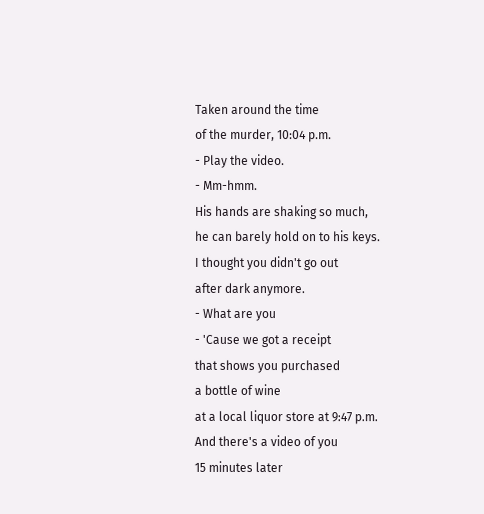Taken around the time
of the murder, 10:04 p.m.
- Play the video.
- Mm-hmm.
His hands are shaking so much,
he can barely hold on to his keys.
I thought you didn't go out
after dark anymore.
- What are you
- 'Cause we got a receipt
that shows you purchased
a bottle of wine
at a local liquor store at 9:47 p.m.
And there's a video of you
15 minutes later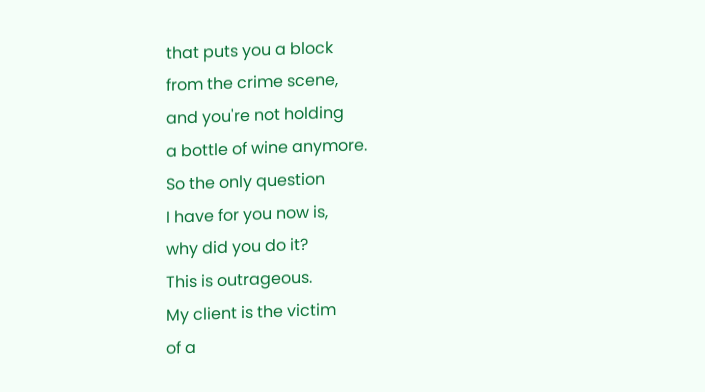that puts you a block
from the crime scene,
and you're not holding
a bottle of wine anymore.
So the only question
I have for you now is,
why did you do it?
This is outrageous.
My client is the victim
of a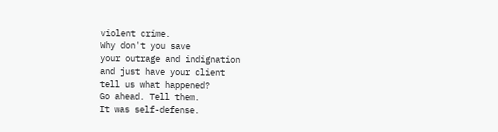violent crime.
Why don't you save
your outrage and indignation
and just have your client
tell us what happened?
Go ahead. Tell them.
It was self-defense.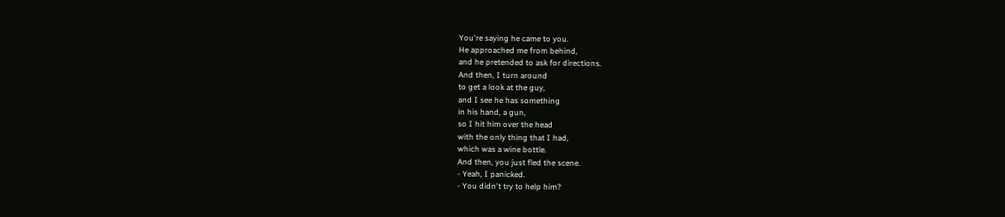You're saying he came to you.
He approached me from behind,
and he pretended to ask for directions.
And then, I turn around
to get a look at the guy,
and I see he has something
in his hand, a gun,
so I hit him over the head
with the only thing that I had,
which was a wine bottle.
And then, you just fled the scene.
- Yeah, I panicked.
- You didn't try to help him?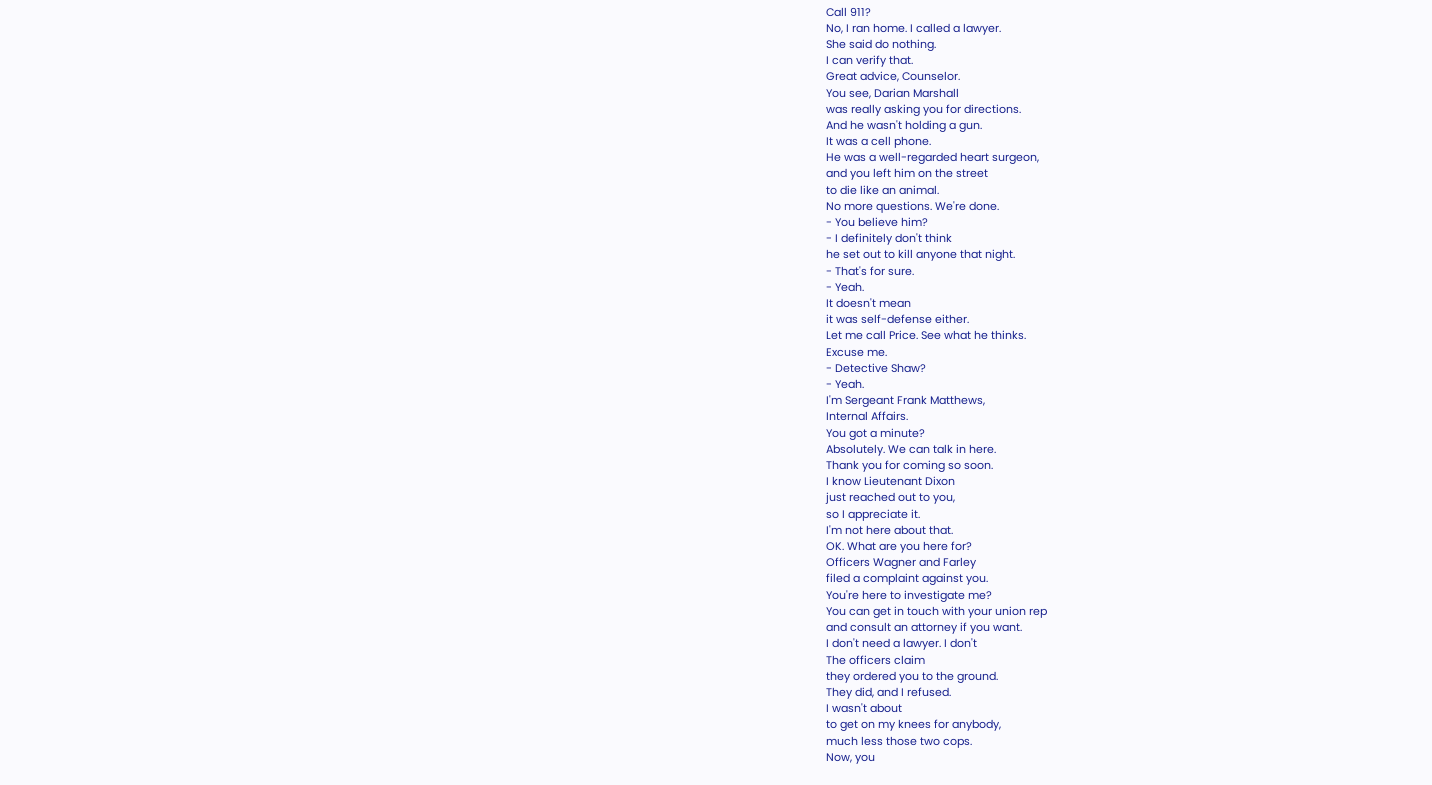Call 911?
No, I ran home. I called a lawyer.
She said do nothing.
I can verify that.
Great advice, Counselor.
You see, Darian Marshall
was really asking you for directions.
And he wasn't holding a gun.
It was a cell phone.
He was a well-regarded heart surgeon,
and you left him on the street
to die like an animal.
No more questions. We're done.
- You believe him?
- I definitely don't think
he set out to kill anyone that night.
- That's for sure.
- Yeah.
It doesn't mean
it was self-defense either.
Let me call Price. See what he thinks.
Excuse me.
- Detective Shaw?
- Yeah.
I'm Sergeant Frank Matthews,
Internal Affairs.
You got a minute?
Absolutely. We can talk in here.
Thank you for coming so soon.
I know Lieutenant Dixon
just reached out to you,
so I appreciate it.
I'm not here about that.
OK. What are you here for?
Officers Wagner and Farley
filed a complaint against you.
You're here to investigate me?
You can get in touch with your union rep
and consult an attorney if you want.
I don't need a lawyer. I don't
The officers claim
they ordered you to the ground.
They did, and I refused.
I wasn't about
to get on my knees for anybody,
much less those two cops.
Now, you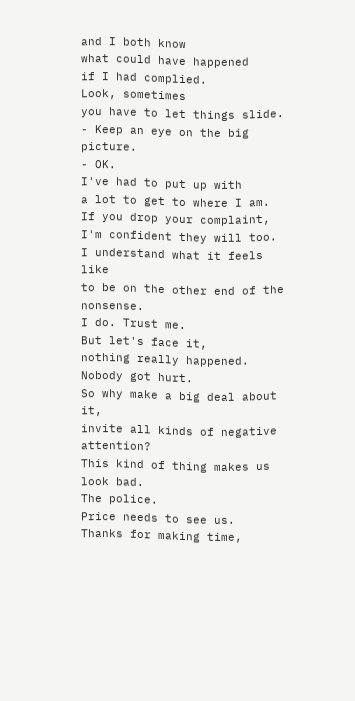and I both know
what could have happened
if I had complied.
Look, sometimes
you have to let things slide.
- Keep an eye on the big picture.
- OK.
I've had to put up with
a lot to get to where I am.
If you drop your complaint,
I'm confident they will too.
I understand what it feels like
to be on the other end of the nonsense.
I do. Trust me.
But let's face it,
nothing really happened.
Nobody got hurt.
So why make a big deal about it,
invite all kinds of negative attention?
This kind of thing makes us look bad.
The police.
Price needs to see us.
Thanks for making time,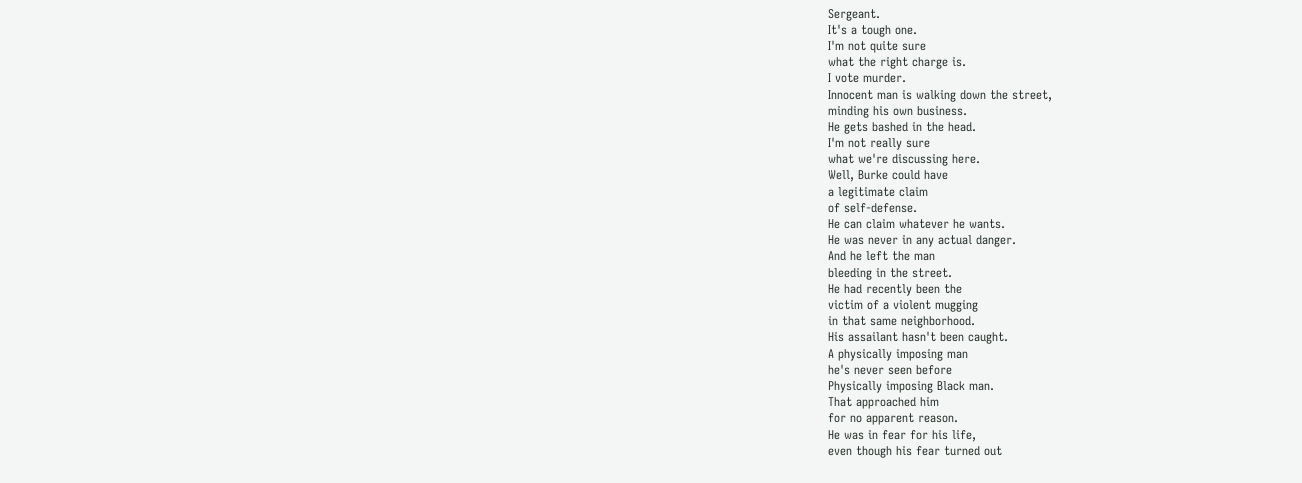Sergeant.
It's a tough one.
I'm not quite sure
what the right charge is.
I vote murder.
Innocent man is walking down the street,
minding his own business.
He gets bashed in the head.
I'm not really sure
what we're discussing here.
Well, Burke could have
a legitimate claim
of self-defense.
He can claim whatever he wants.
He was never in any actual danger.
And he left the man
bleeding in the street.
He had recently been the
victim of a violent mugging
in that same neighborhood.
His assailant hasn't been caught.
A physically imposing man
he's never seen before
Physically imposing Black man.
That approached him
for no apparent reason.
He was in fear for his life,
even though his fear turned out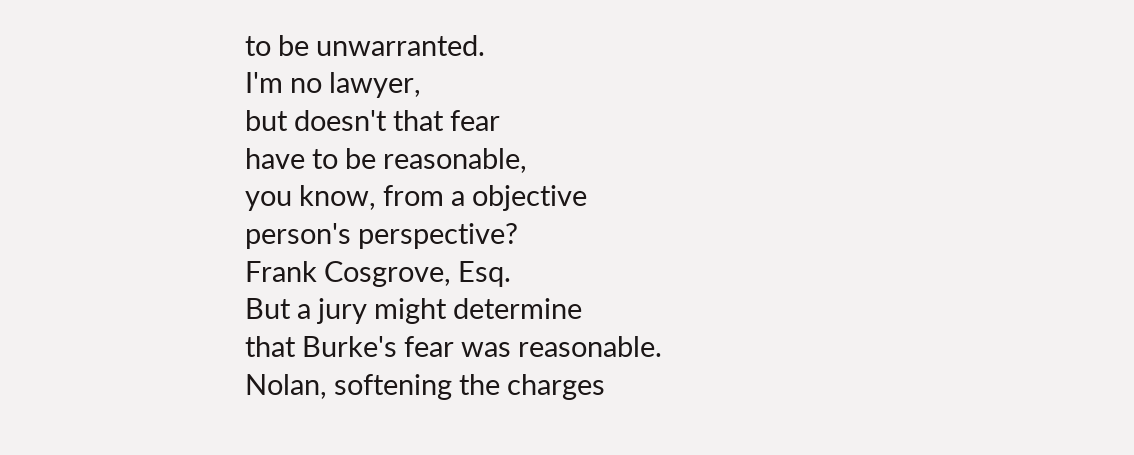to be unwarranted.
I'm no lawyer,
but doesn't that fear
have to be reasonable,
you know, from a objective
person's perspective?
Frank Cosgrove, Esq.
But a jury might determine
that Burke's fear was reasonable.
Nolan, softening the charges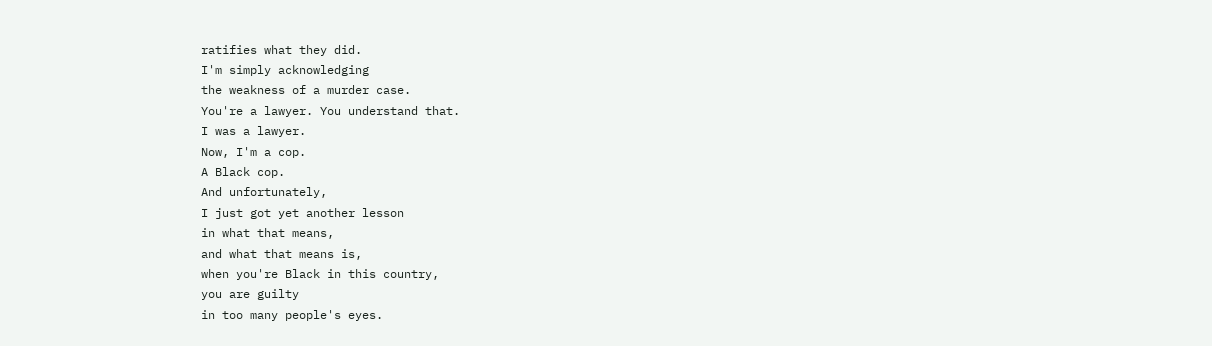ratifies what they did.
I'm simply acknowledging
the weakness of a murder case.
You're a lawyer. You understand that.
I was a lawyer.
Now, I'm a cop.
A Black cop.
And unfortunately,
I just got yet another lesson
in what that means,
and what that means is,
when you're Black in this country,
you are guilty
in too many people's eyes.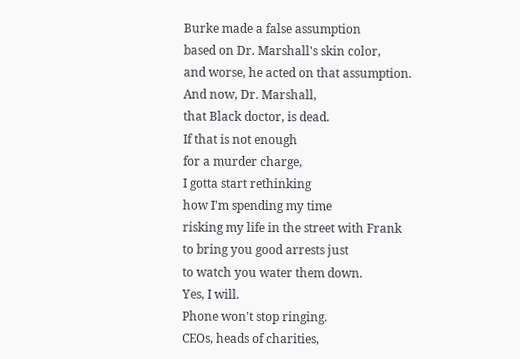Burke made a false assumption
based on Dr. Marshall's skin color,
and worse, he acted on that assumption.
And now, Dr. Marshall,
that Black doctor, is dead.
If that is not enough
for a murder charge,
I gotta start rethinking
how I'm spending my time
risking my life in the street with Frank
to bring you good arrests just
to watch you water them down.
Yes, I will.
Phone won't stop ringing.
CEOs, heads of charities,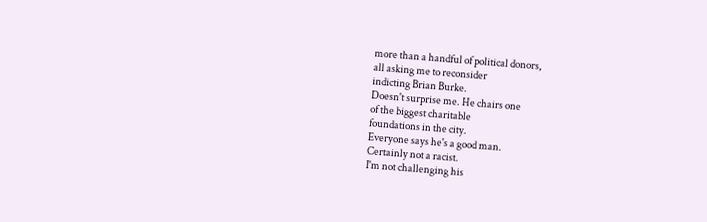more than a handful of political donors,
all asking me to reconsider
indicting Brian Burke.
Doesn't surprise me. He chairs one
of the biggest charitable
foundations in the city.
Everyone says he's a good man.
Certainly not a racist.
I'm not challenging his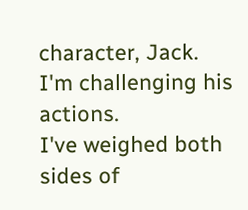character, Jack.
I'm challenging his actions.
I've weighed both sides of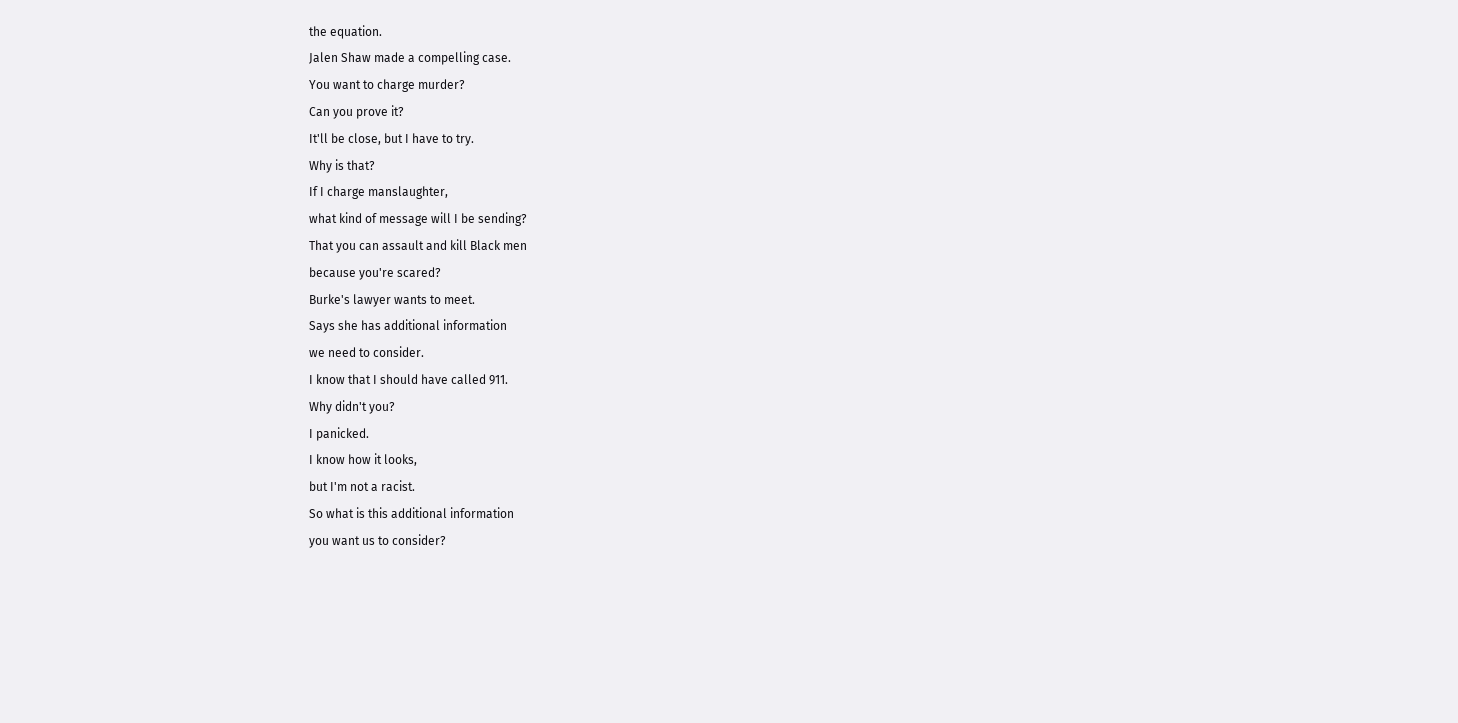the equation.
Jalen Shaw made a compelling case.
You want to charge murder?
Can you prove it?
It'll be close, but I have to try.
Why is that?
If I charge manslaughter,
what kind of message will I be sending?
That you can assault and kill Black men
because you're scared?
Burke's lawyer wants to meet.
Says she has additional information
we need to consider.
I know that I should have called 911.
Why didn't you?
I panicked.
I know how it looks,
but I'm not a racist.
So what is this additional information
you want us to consider?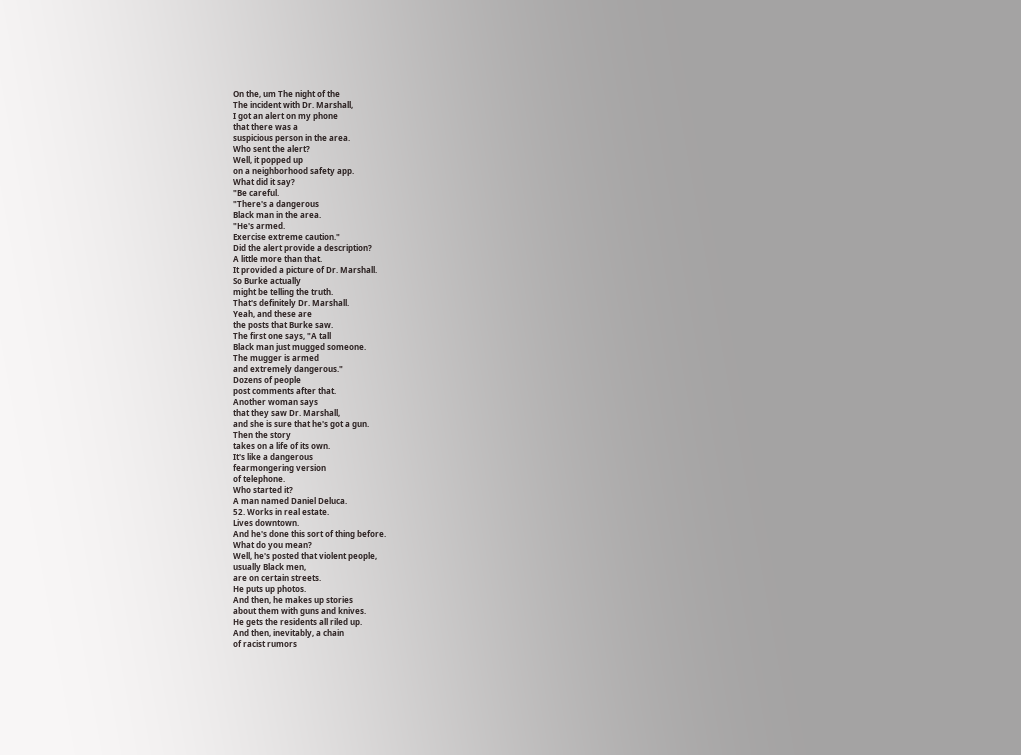On the, um The night of the
The incident with Dr. Marshall,
I got an alert on my phone
that there was a
suspicious person in the area.
Who sent the alert?
Well, it popped up
on a neighborhood safety app.
What did it say?
"Be careful.
"There's a dangerous
Black man in the area.
"He's armed.
Exercise extreme caution."
Did the alert provide a description?
A little more than that.
It provided a picture of Dr. Marshall.
So Burke actually
might be telling the truth.
That's definitely Dr. Marshall.
Yeah, and these are
the posts that Burke saw.
The first one says, "A tall
Black man just mugged someone.
The mugger is armed
and extremely dangerous."
Dozens of people
post comments after that.
Another woman says
that they saw Dr. Marshall,
and she is sure that he's got a gun.
Then the story
takes on a life of its own.
It's like a dangerous
fearmongering version
of telephone.
Who started it?
A man named Daniel Deluca.
52. Works in real estate.
Lives downtown.
And he's done this sort of thing before.
What do you mean?
Well, he's posted that violent people,
usually Black men,
are on certain streets.
He puts up photos.
And then, he makes up stories
about them with guns and knives.
He gets the residents all riled up.
And then, inevitably, a chain
of racist rumors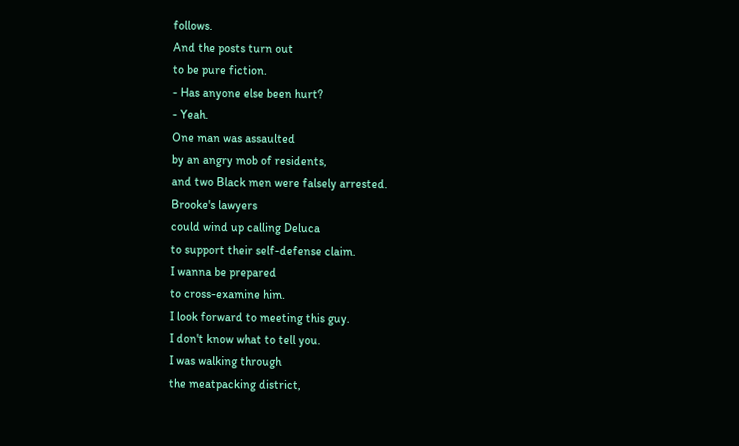follows.
And the posts turn out
to be pure fiction.
- Has anyone else been hurt?
- Yeah.
One man was assaulted
by an angry mob of residents,
and two Black men were falsely arrested.
Brooke's lawyers
could wind up calling Deluca
to support their self-defense claim.
I wanna be prepared
to cross-examine him.
I look forward to meeting this guy.
I don't know what to tell you.
I was walking through
the meatpacking district,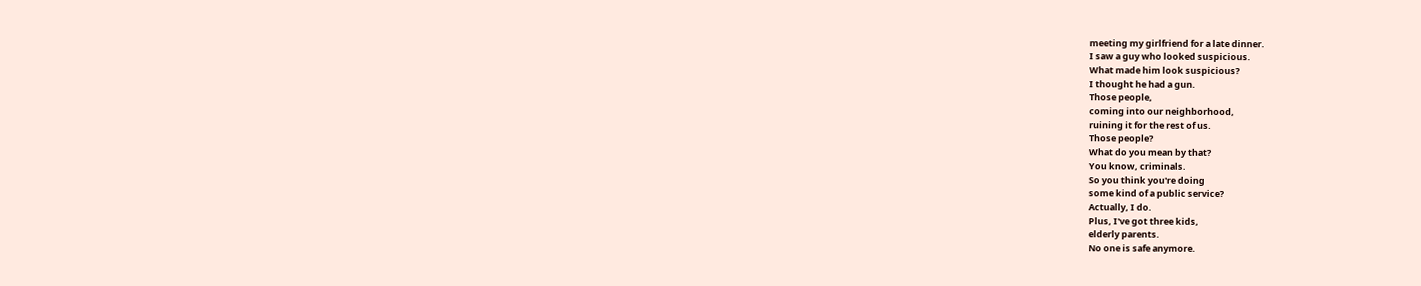meeting my girlfriend for a late dinner.
I saw a guy who looked suspicious.
What made him look suspicious?
I thought he had a gun.
Those people,
coming into our neighborhood,
ruining it for the rest of us.
Those people?
What do you mean by that?
You know, criminals.
So you think you're doing
some kind of a public service?
Actually, I do.
Plus, I've got three kids,
elderly parents.
No one is safe anymore.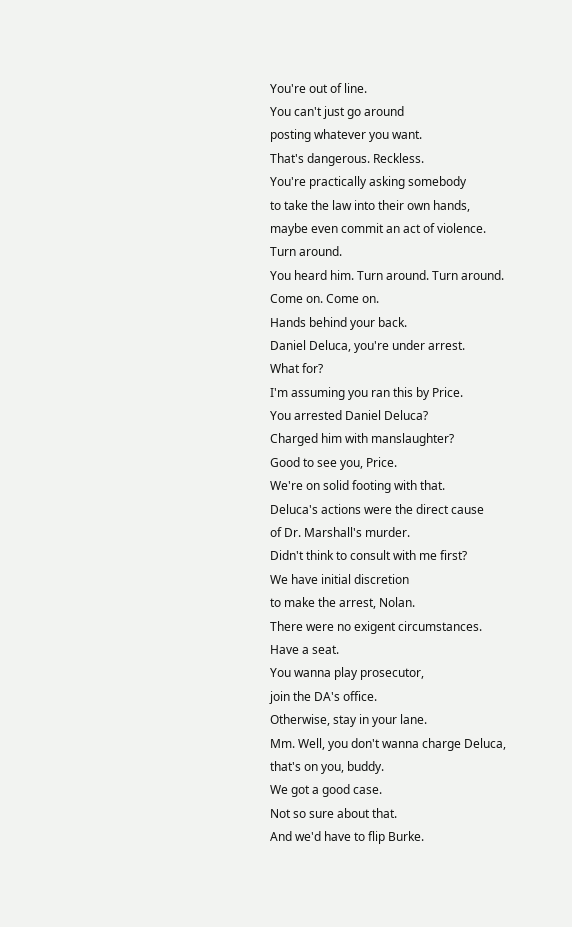You're out of line.
You can't just go around
posting whatever you want.
That's dangerous. Reckless.
You're practically asking somebody
to take the law into their own hands,
maybe even commit an act of violence.
Turn around.
You heard him. Turn around. Turn around.
Come on. Come on.
Hands behind your back.
Daniel Deluca, you're under arrest.
What for?
I'm assuming you ran this by Price.
You arrested Daniel Deluca?
Charged him with manslaughter?
Good to see you, Price.
We're on solid footing with that.
Deluca's actions were the direct cause
of Dr. Marshall's murder.
Didn't think to consult with me first?
We have initial discretion
to make the arrest, Nolan.
There were no exigent circumstances.
Have a seat.
You wanna play prosecutor,
join the DA's office.
Otherwise, stay in your lane.
Mm. Well, you don't wanna charge Deluca,
that's on you, buddy.
We got a good case.
Not so sure about that.
And we'd have to flip Burke.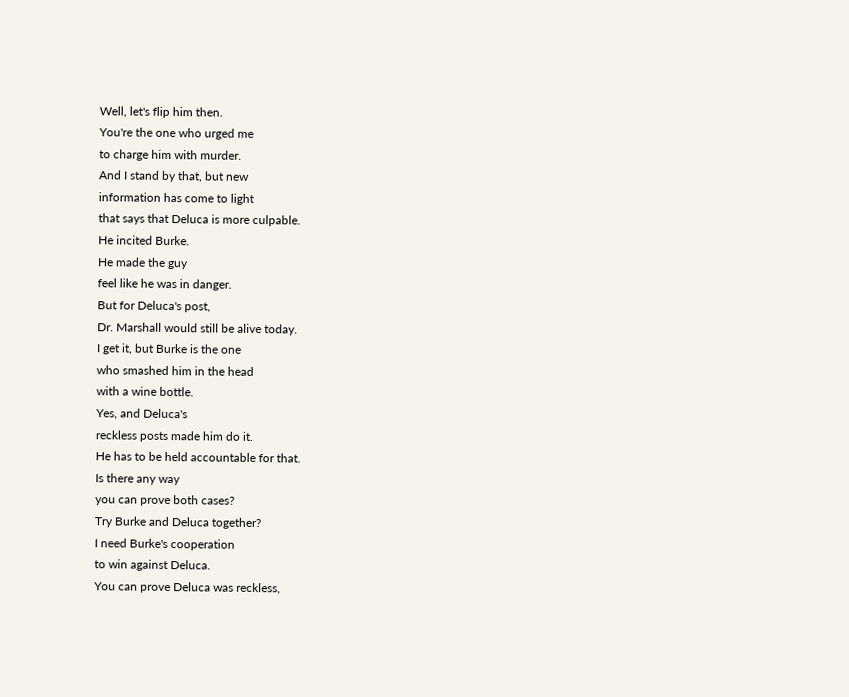Well, let's flip him then.
You're the one who urged me
to charge him with murder.
And I stand by that, but new
information has come to light
that says that Deluca is more culpable.
He incited Burke.
He made the guy
feel like he was in danger.
But for Deluca's post,
Dr. Marshall would still be alive today.
I get it, but Burke is the one
who smashed him in the head
with a wine bottle.
Yes, and Deluca's
reckless posts made him do it.
He has to be held accountable for that.
Is there any way
you can prove both cases?
Try Burke and Deluca together?
I need Burke's cooperation
to win against Deluca.
You can prove Deluca was reckless,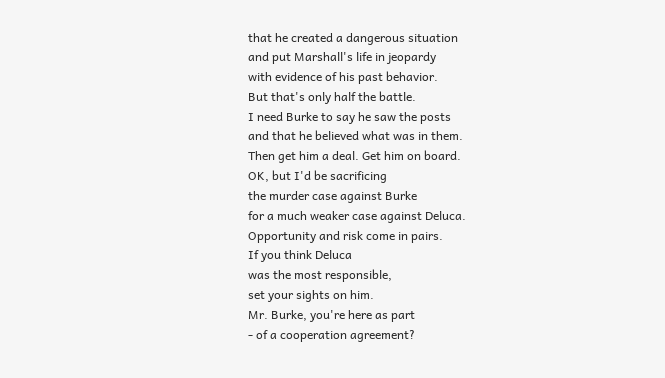that he created a dangerous situation
and put Marshall's life in jeopardy
with evidence of his past behavior.
But that's only half the battle.
I need Burke to say he saw the posts
and that he believed what was in them.
Then get him a deal. Get him on board.
OK, but I'd be sacrificing
the murder case against Burke
for a much weaker case against Deluca.
Opportunity and risk come in pairs.
If you think Deluca
was the most responsible,
set your sights on him.
Mr. Burke, you're here as part
- of a cooperation agreement?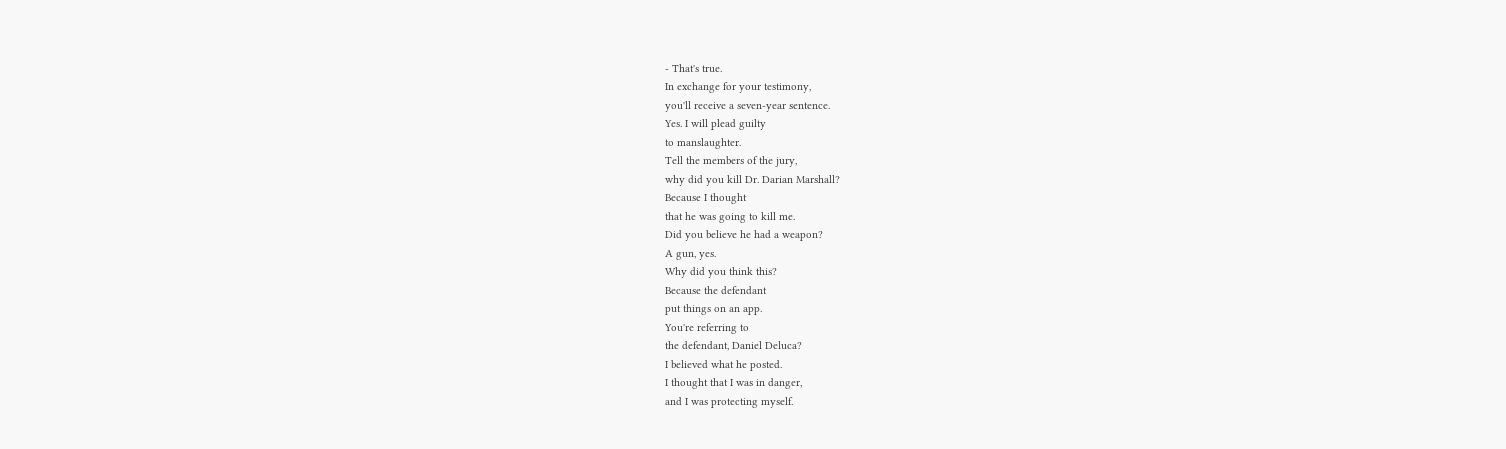- That's true.
In exchange for your testimony,
you'll receive a seven-year sentence.
Yes. I will plead guilty
to manslaughter.
Tell the members of the jury,
why did you kill Dr. Darian Marshall?
Because I thought
that he was going to kill me.
Did you believe he had a weapon?
A gun, yes.
Why did you think this?
Because the defendant
put things on an app.
You're referring to
the defendant, Daniel Deluca?
I believed what he posted.
I thought that I was in danger,
and I was protecting myself.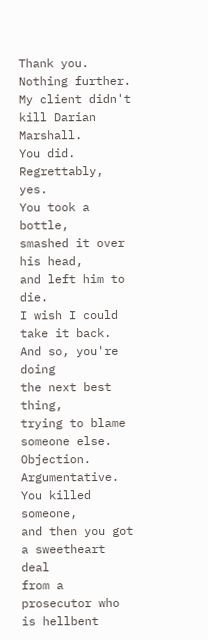Thank you. Nothing further.
My client didn't kill Darian Marshall.
You did.
Regrettably, yes.
You took a bottle,
smashed it over his head,
and left him to die.
I wish I could take it back.
And so, you're doing
the next best thing,
trying to blame someone else.
Objection. Argumentative.
You killed someone,
and then you got a sweetheart deal
from a prosecutor who is hellbent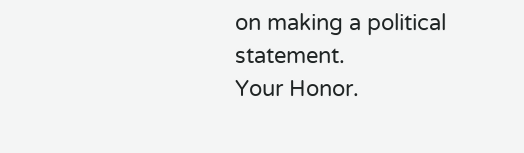on making a political statement.
Your Honor.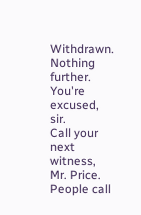Withdrawn. Nothing further.
You're excused, sir.
Call your next witness, Mr. Price.
People call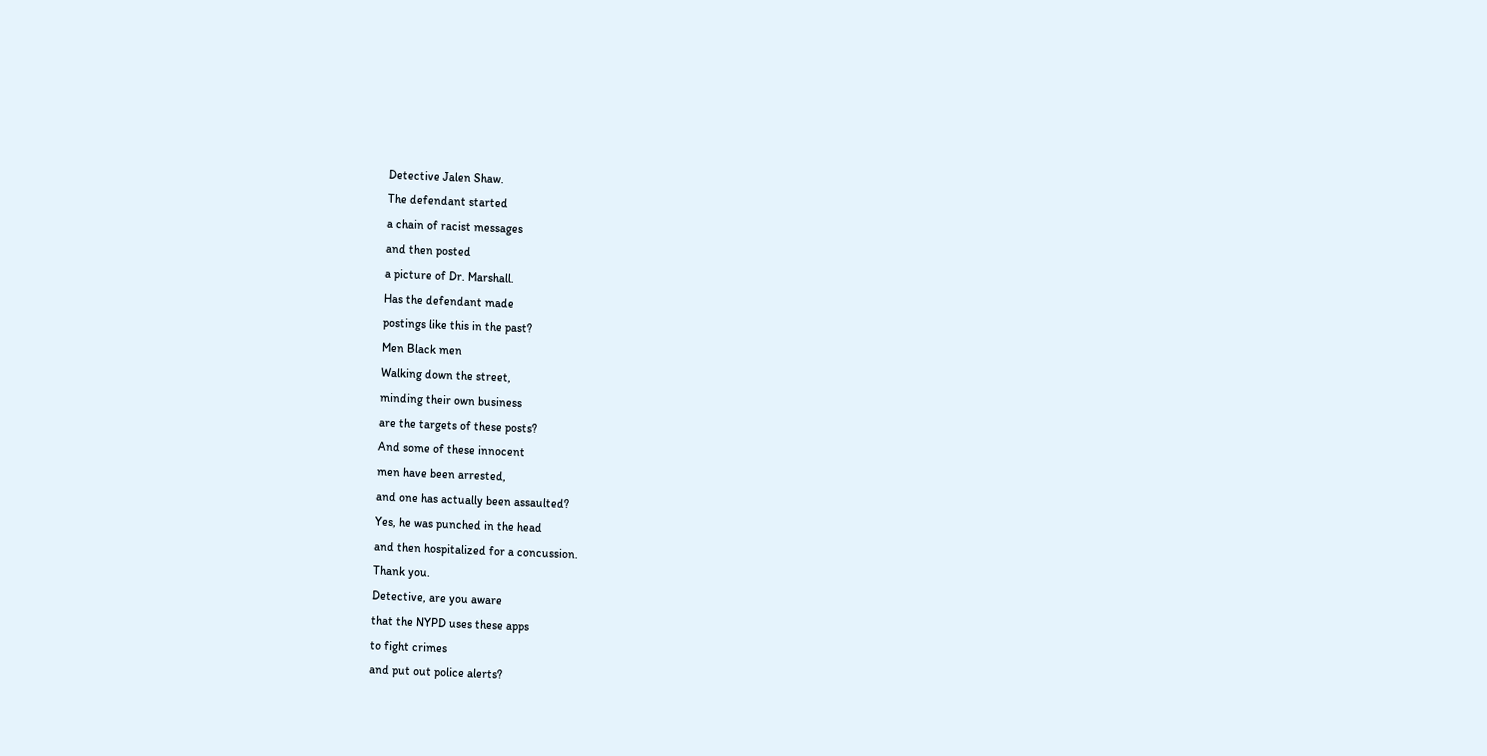Detective Jalen Shaw.
The defendant started
a chain of racist messages
and then posted
a picture of Dr. Marshall.
Has the defendant made
postings like this in the past?
Men Black men
Walking down the street,
minding their own business
are the targets of these posts?
And some of these innocent
men have been arrested,
and one has actually been assaulted?
Yes, he was punched in the head
and then hospitalized for a concussion.
Thank you.
Detective, are you aware
that the NYPD uses these apps
to fight crimes
and put out police alerts?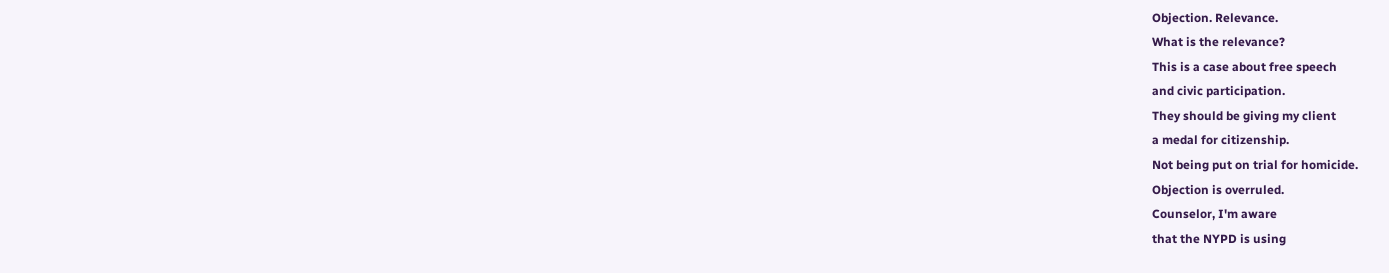Objection. Relevance.
What is the relevance?
This is a case about free speech
and civic participation.
They should be giving my client
a medal for citizenship.
Not being put on trial for homicide.
Objection is overruled.
Counselor, I'm aware
that the NYPD is using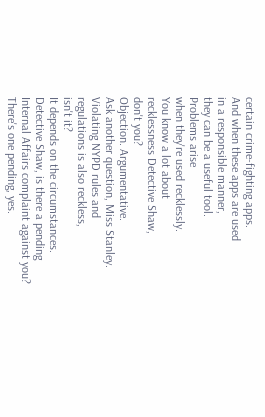certain crime-fighting apps.
And when these apps are used
in a responsible manner,
they can be a useful tool.
Problems arise
when they're used recklessly.
You know a lot about
recklessness Detective Shaw,
don't you?
Objection. Argumentative.
Ask another question, Miss Stanley.
Violating NYPD rules and
regulations is also reckless,
isn't it?
It depends on the circumstances.
Detective Shaw, is there a pending
Internal Affairs complaint against you?
There's one pending, yes.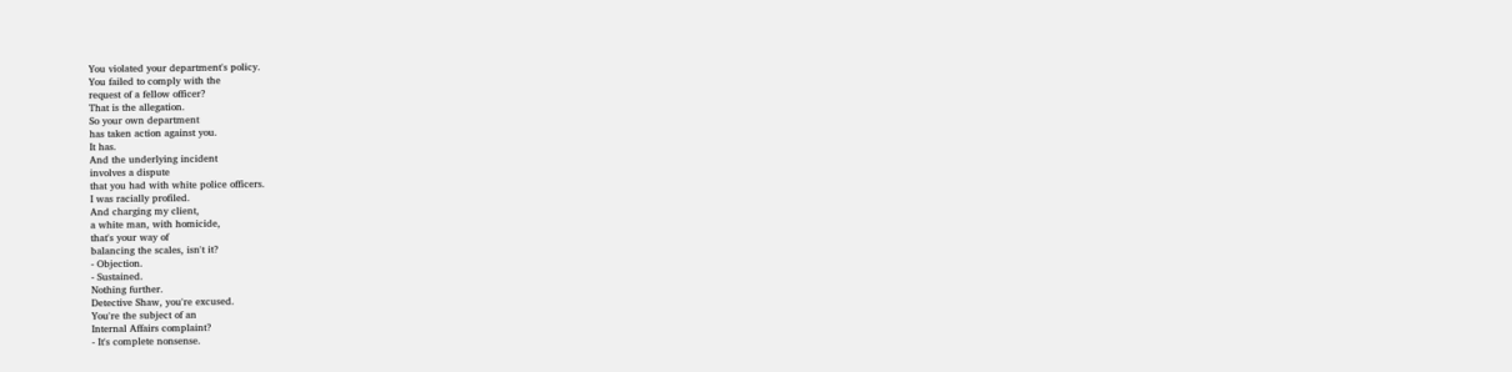You violated your department's policy.
You failed to comply with the
request of a fellow officer?
That is the allegation.
So your own department
has taken action against you.
It has.
And the underlying incident
involves a dispute
that you had with white police officers.
I was racially profiled.
And charging my client,
a white man, with homicide,
that's your way of
balancing the scales, isn't it?
- Objection.
- Sustained.
Nothing further.
Detective Shaw, you're excused.
You're the subject of an
Internal Affairs complaint?
- It's complete nonsense.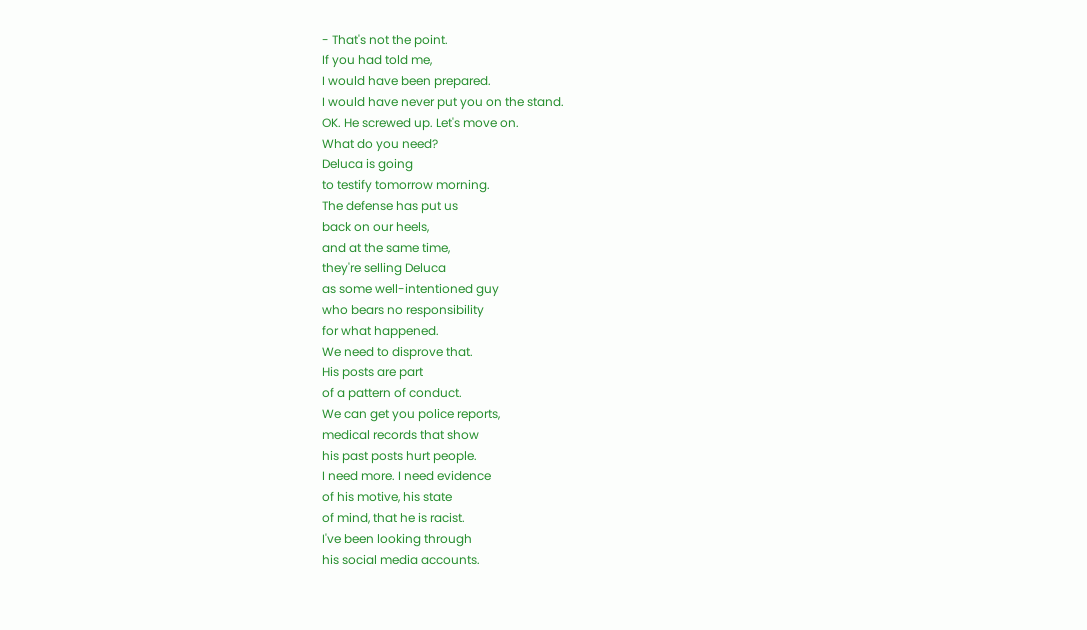- That's not the point.
If you had told me,
I would have been prepared.
I would have never put you on the stand.
OK. He screwed up. Let's move on.
What do you need?
Deluca is going
to testify tomorrow morning.
The defense has put us
back on our heels,
and at the same time,
they're selling Deluca
as some well-intentioned guy
who bears no responsibility
for what happened.
We need to disprove that.
His posts are part
of a pattern of conduct.
We can get you police reports,
medical records that show
his past posts hurt people.
I need more. I need evidence
of his motive, his state
of mind, that he is racist.
I've been looking through
his social media accounts.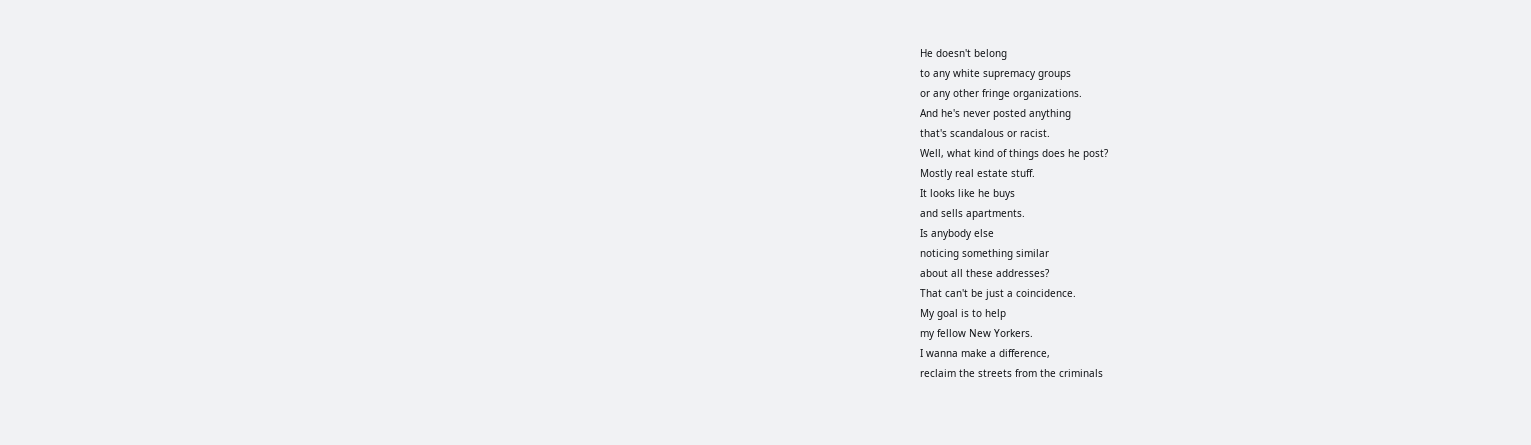He doesn't belong
to any white supremacy groups
or any other fringe organizations.
And he's never posted anything
that's scandalous or racist.
Well, what kind of things does he post?
Mostly real estate stuff.
It looks like he buys
and sells apartments.
Is anybody else
noticing something similar
about all these addresses?
That can't be just a coincidence.
My goal is to help
my fellow New Yorkers.
I wanna make a difference,
reclaim the streets from the criminals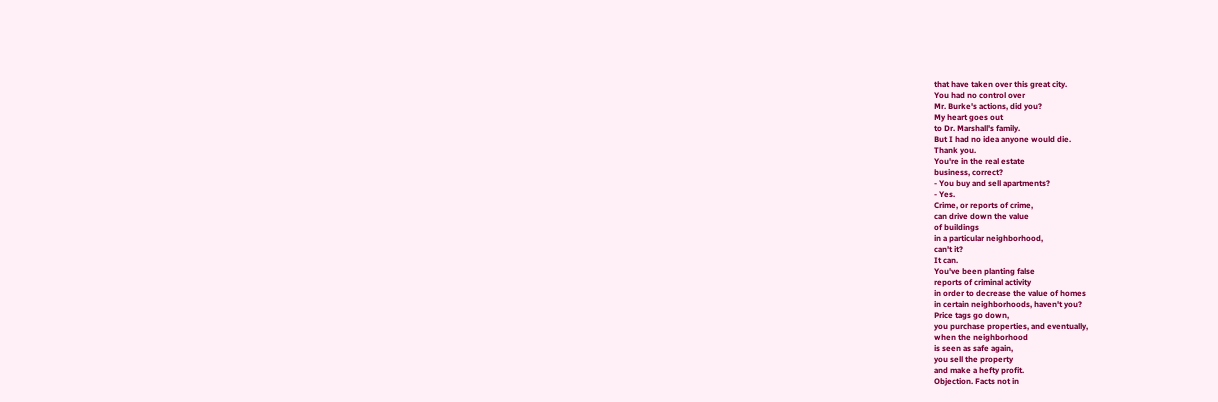that have taken over this great city.
You had no control over
Mr. Burke's actions, did you?
My heart goes out
to Dr. Marshall's family.
But I had no idea anyone would die.
Thank you.
You're in the real estate
business, correct?
- You buy and sell apartments?
- Yes.
Crime, or reports of crime,
can drive down the value
of buildings
in a particular neighborhood,
can't it?
It can.
You've been planting false
reports of criminal activity
in order to decrease the value of homes
in certain neighborhoods, haven't you?
Price tags go down,
you purchase properties, and eventually,
when the neighborhood
is seen as safe again,
you sell the property
and make a hefty profit.
Objection. Facts not in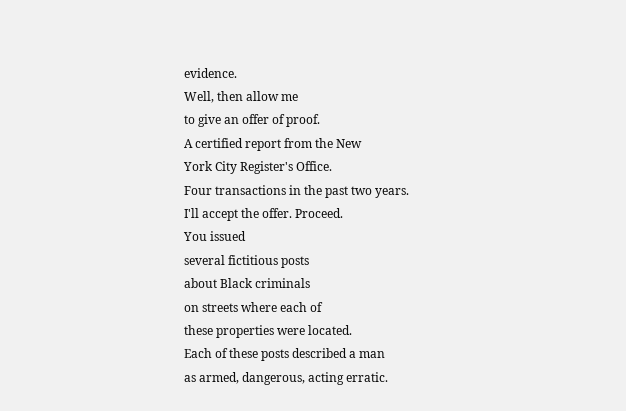evidence.
Well, then allow me
to give an offer of proof.
A certified report from the New
York City Register's Office.
Four transactions in the past two years.
I'll accept the offer. Proceed.
You issued
several fictitious posts
about Black criminals
on streets where each of
these properties were located.
Each of these posts described a man
as armed, dangerous, acting erratic.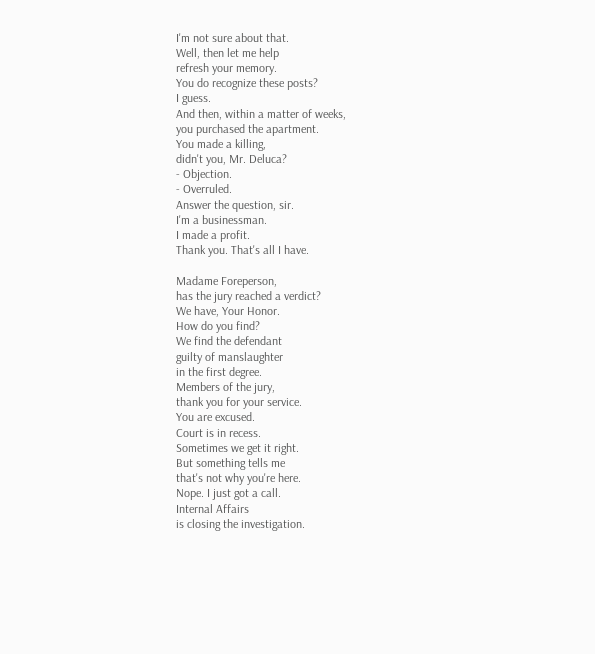I'm not sure about that.
Well, then let me help
refresh your memory.
You do recognize these posts?
I guess.
And then, within a matter of weeks,
you purchased the apartment.
You made a killing,
didn't you, Mr. Deluca?
- Objection.
- Overruled.
Answer the question, sir.
I'm a businessman.
I made a profit.
Thank you. That's all I have.

Madame Foreperson,
has the jury reached a verdict?
We have, Your Honor.
How do you find?
We find the defendant
guilty of manslaughter
in the first degree.
Members of the jury,
thank you for your service.
You are excused.
Court is in recess.
Sometimes we get it right.
But something tells me
that's not why you're here.
Nope. I just got a call.
Internal Affairs
is closing the investigation.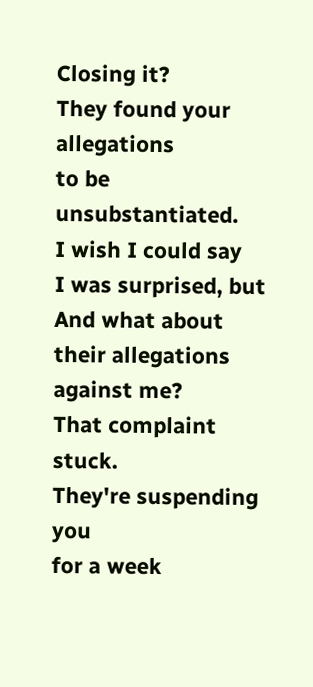Closing it?
They found your allegations
to be unsubstantiated.
I wish I could say
I was surprised, but
And what about
their allegations against me?
That complaint stuck.
They're suspending you
for a week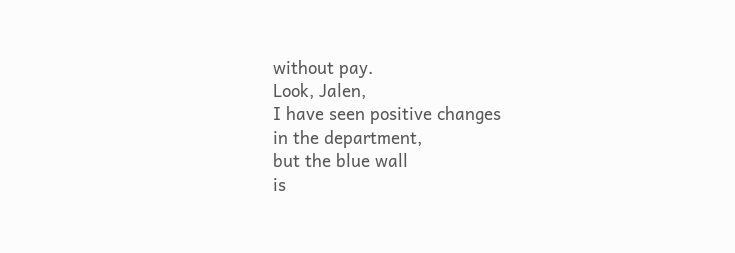without pay.
Look, Jalen,
I have seen positive changes
in the department,
but the blue wall
is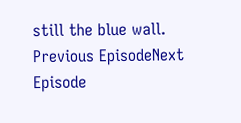still the blue wall.
Previous EpisodeNext Episode